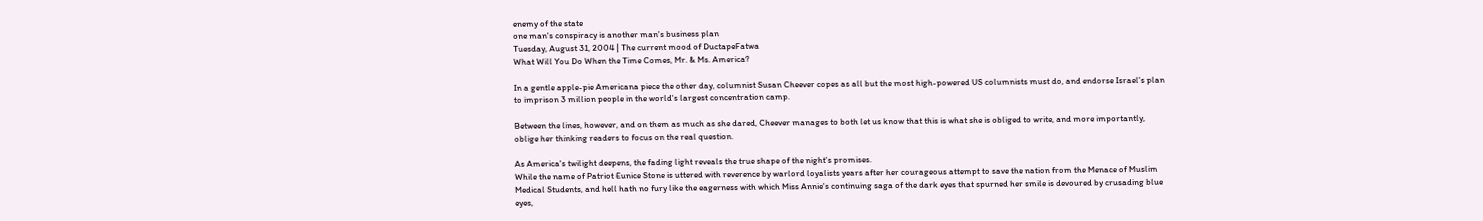enemy of the state
one man's conspiracy is another man's business plan
Tuesday, August 31, 2004 | The current mood of DuctapeFatwa
What Will You Do When the Time Comes, Mr. & Ms. America?

In a gentle apple-pie Americana piece the other day, columnist Susan Cheever copes as all but the most high-powered US columnists must do, and endorse Israel's plan to imprison 3 million people in the world's largest concentration camp.

Between the lines, however, and on them as much as she dared, Cheever manages to both let us know that this is what she is obliged to write, and more importantly, oblige her thinking readers to focus on the real question.

As America's twilight deepens, the fading light reveals the true shape of the night's promises.
While the name of Patriot Eunice Stone is uttered with reverence by warlord loyalists years after her courageous attempt to save the nation from the Menace of Muslim Medical Students, and hell hath no fury like the eagerness with which Miss Annie's continuing saga of the dark eyes that spurned her smile is devoured by crusading blue eyes,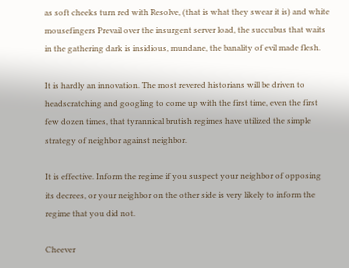as soft cheeks turn red with Resolve, (that is what they swear it is) and white mousefingers Prevail over the insurgent server load, the succubus that waits in the gathering dark is insidious, mundane, the banality of evil made flesh.

It is hardly an innovation. The most revered historians will be driven to headscratching and googling to come up with the first time, even the first few dozen times, that tyrannical brutish regimes have utilized the simple strategy of neighbor against neighbor.

It is effective. Inform the regime if you suspect your neighbor of opposing its decrees, or your neighbor on the other side is very likely to inform the regime that you did not.

Cheever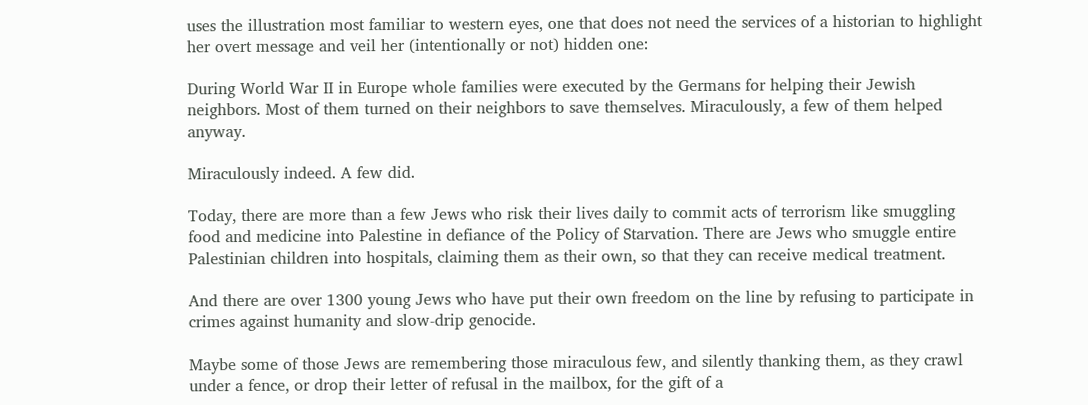uses the illustration most familiar to western eyes, one that does not need the services of a historian to highlight her overt message and veil her (intentionally or not) hidden one:

During World War II in Europe whole families were executed by the Germans for helping their Jewish neighbors. Most of them turned on their neighbors to save themselves. Miraculously, a few of them helped anyway.

Miraculously indeed. A few did.

Today, there are more than a few Jews who risk their lives daily to commit acts of terrorism like smuggling food and medicine into Palestine in defiance of the Policy of Starvation. There are Jews who smuggle entire Palestinian children into hospitals, claiming them as their own, so that they can receive medical treatment.

And there are over 1300 young Jews who have put their own freedom on the line by refusing to participate in crimes against humanity and slow-drip genocide.

Maybe some of those Jews are remembering those miraculous few, and silently thanking them, as they crawl under a fence, or drop their letter of refusal in the mailbox, for the gift of a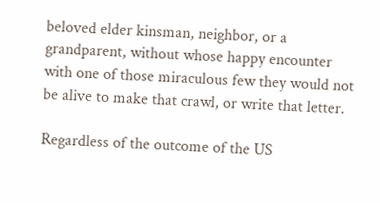beloved elder kinsman, neighbor, or a grandparent, without whose happy encounter with one of those miraculous few they would not be alive to make that crawl, or write that letter.

Regardless of the outcome of the US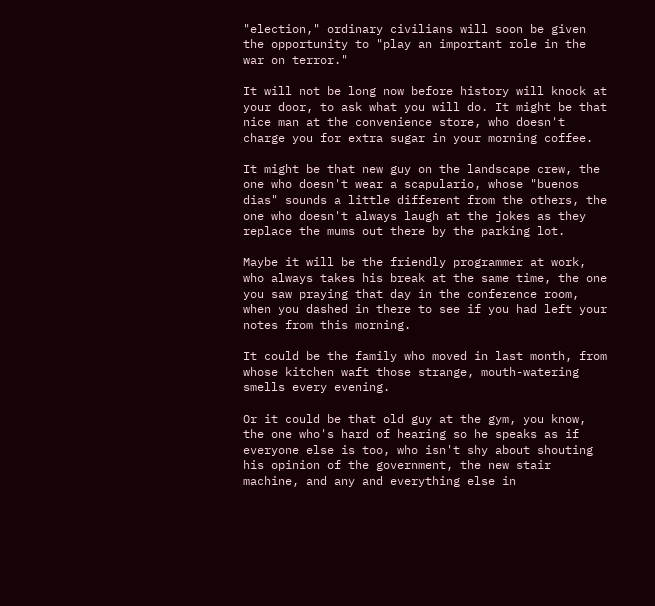"election," ordinary civilians will soon be given the opportunity to "play an important role in the war on terror."

It will not be long now before history will knock at your door, to ask what you will do. It might be that nice man at the convenience store, who doesn't charge you for extra sugar in your morning coffee.

It might be that new guy on the landscape crew, the one who doesn't wear a scapulario, whose "buenos dias" sounds a little different from the others, the one who doesn't always laugh at the jokes as they replace the mums out there by the parking lot.

Maybe it will be the friendly programmer at work, who always takes his break at the same time, the one you saw praying that day in the conference room, when you dashed in there to see if you had left your notes from this morning.

It could be the family who moved in last month, from whose kitchen waft those strange, mouth-watering smells every evening.

Or it could be that old guy at the gym, you know, the one who's hard of hearing so he speaks as if everyone else is too, who isn't shy about shouting his opinion of the government, the new stair machine, and any and everything else in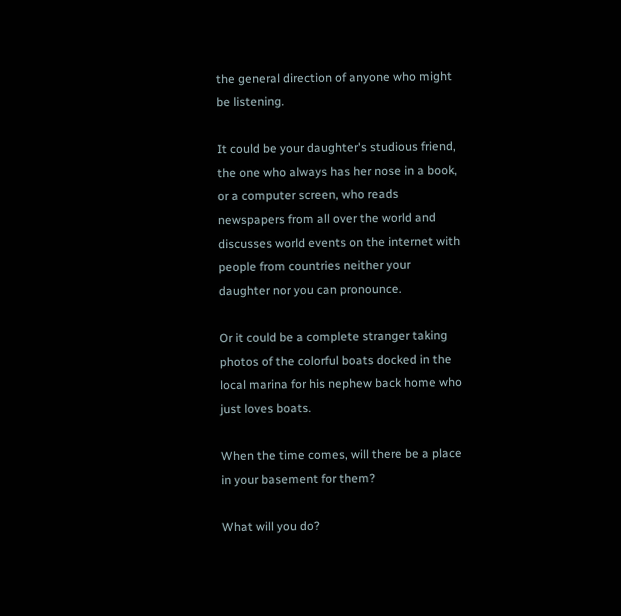the general direction of anyone who might be listening.

It could be your daughter's studious friend, the one who always has her nose in a book, or a computer screen, who reads newspapers from all over the world and discusses world events on the internet with people from countries neither your daughter nor you can pronounce.

Or it could be a complete stranger taking photos of the colorful boats docked in the local marina for his nephew back home who just loves boats.

When the time comes, will there be a place in your basement for them?

What will you do?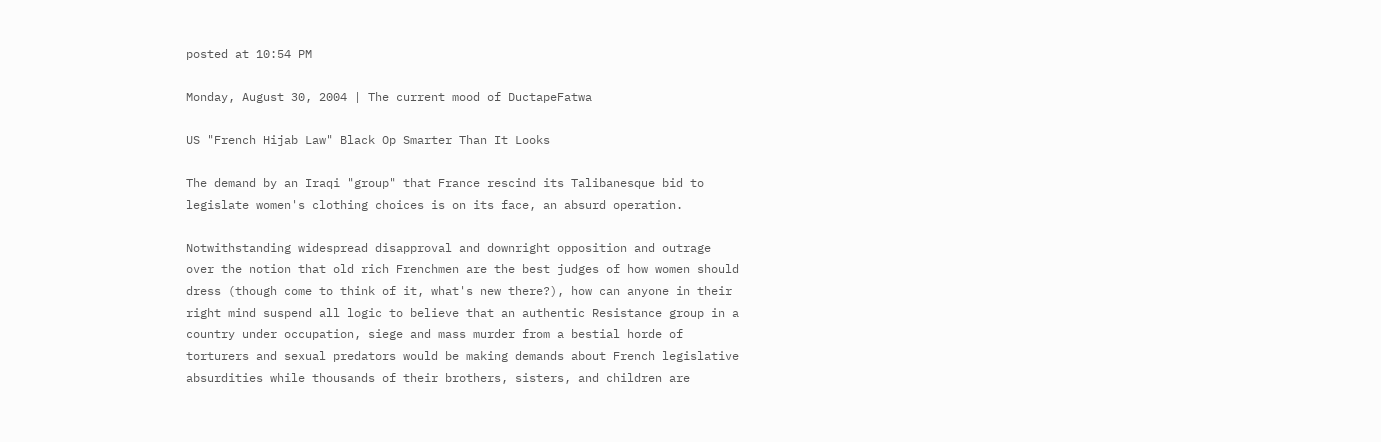posted at 10:54 PM

Monday, August 30, 2004 | The current mood of DuctapeFatwa

US "French Hijab Law" Black Op Smarter Than It Looks

The demand by an Iraqi "group" that France rescind its Talibanesque bid to legislate women's clothing choices is on its face, an absurd operation.

Notwithstanding widespread disapproval and downright opposition and outrage over the notion that old rich Frenchmen are the best judges of how women should dress (though come to think of it, what's new there?), how can anyone in their right mind suspend all logic to believe that an authentic Resistance group in a country under occupation, siege and mass murder from a bestial horde of torturers and sexual predators would be making demands about French legislative absurdities while thousands of their brothers, sisters, and children are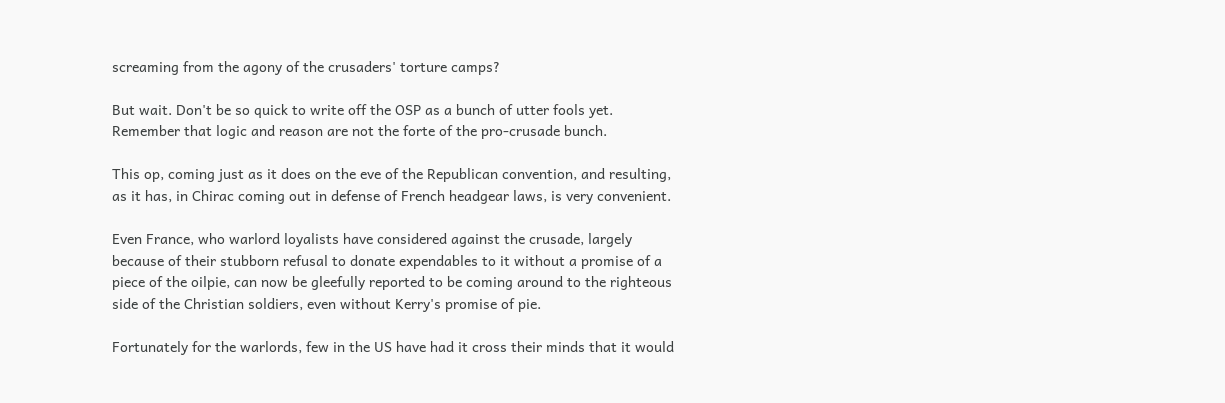screaming from the agony of the crusaders' torture camps?

But wait. Don't be so quick to write off the OSP as a bunch of utter fools yet. Remember that logic and reason are not the forte of the pro-crusade bunch.

This op, coming just as it does on the eve of the Republican convention, and resulting, as it has, in Chirac coming out in defense of French headgear laws, is very convenient.

Even France, who warlord loyalists have considered against the crusade, largely because of their stubborn refusal to donate expendables to it without a promise of a piece of the oilpie, can now be gleefully reported to be coming around to the righteous side of the Christian soldiers, even without Kerry's promise of pie.

Fortunately for the warlords, few in the US have had it cross their minds that it would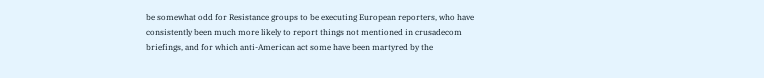be somewhat odd for Resistance groups to be executing European reporters, who have consistently been much more likely to report things not mentioned in crusadecom briefings, and for which anti-American act some have been martyred by the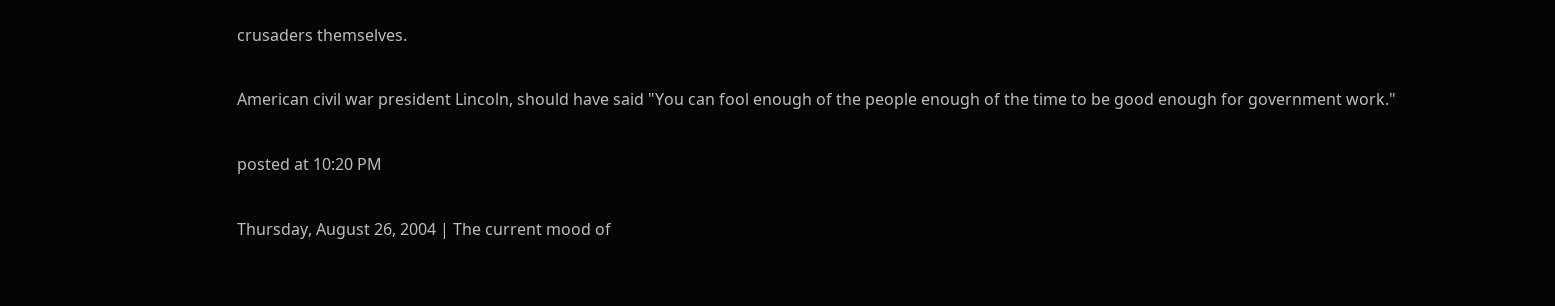crusaders themselves.

American civil war president Lincoln, should have said "You can fool enough of the people enough of the time to be good enough for government work."

posted at 10:20 PM

Thursday, August 26, 2004 | The current mood of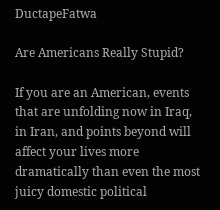DuctapeFatwa

Are Americans Really Stupid?

If you are an American, events that are unfolding now in Iraq, in Iran, and points beyond will affect your lives more dramatically than even the most juicy domestic political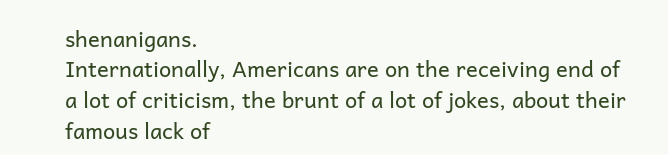shenanigans.
Internationally, Americans are on the receiving end of a lot of criticism, the brunt of a lot of jokes, about their famous lack of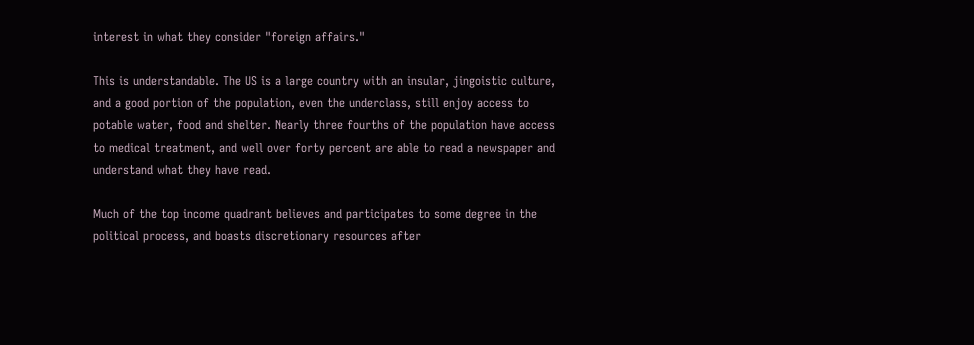interest in what they consider "foreign affairs."

This is understandable. The US is a large country with an insular, jingoistic culture, and a good portion of the population, even the underclass, still enjoy access to potable water, food and shelter. Nearly three fourths of the population have access to medical treatment, and well over forty percent are able to read a newspaper and understand what they have read.

Much of the top income quadrant believes and participates to some degree in the political process, and boasts discretionary resources after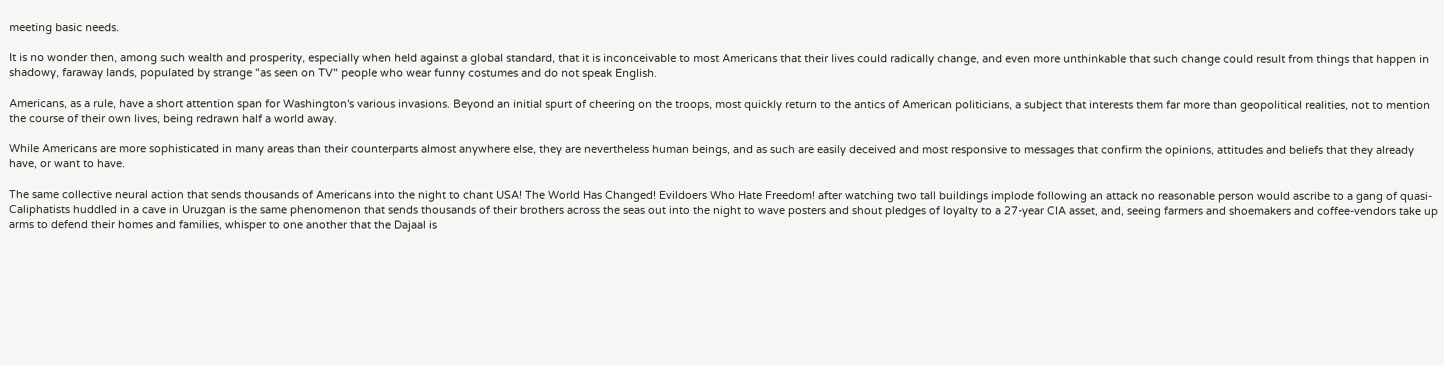meeting basic needs.

It is no wonder then, among such wealth and prosperity, especially when held against a global standard, that it is inconceivable to most Americans that their lives could radically change, and even more unthinkable that such change could result from things that happen in shadowy, faraway lands, populated by strange "as seen on TV" people who wear funny costumes and do not speak English.

Americans, as a rule, have a short attention span for Washington's various invasions. Beyond an initial spurt of cheering on the troops, most quickly return to the antics of American politicians, a subject that interests them far more than geopolitical realities, not to mention the course of their own lives, being redrawn half a world away.

While Americans are more sophisticated in many areas than their counterparts almost anywhere else, they are nevertheless human beings, and as such are easily deceived and most responsive to messages that confirm the opinions, attitudes and beliefs that they already have, or want to have.

The same collective neural action that sends thousands of Americans into the night to chant USA! The World Has Changed! Evildoers Who Hate Freedom! after watching two tall buildings implode following an attack no reasonable person would ascribe to a gang of quasi-Caliphatists huddled in a cave in Uruzgan is the same phenomenon that sends thousands of their brothers across the seas out into the night to wave posters and shout pledges of loyalty to a 27-year CIA asset, and, seeing farmers and shoemakers and coffee-vendors take up arms to defend their homes and families, whisper to one another that the Dajaal is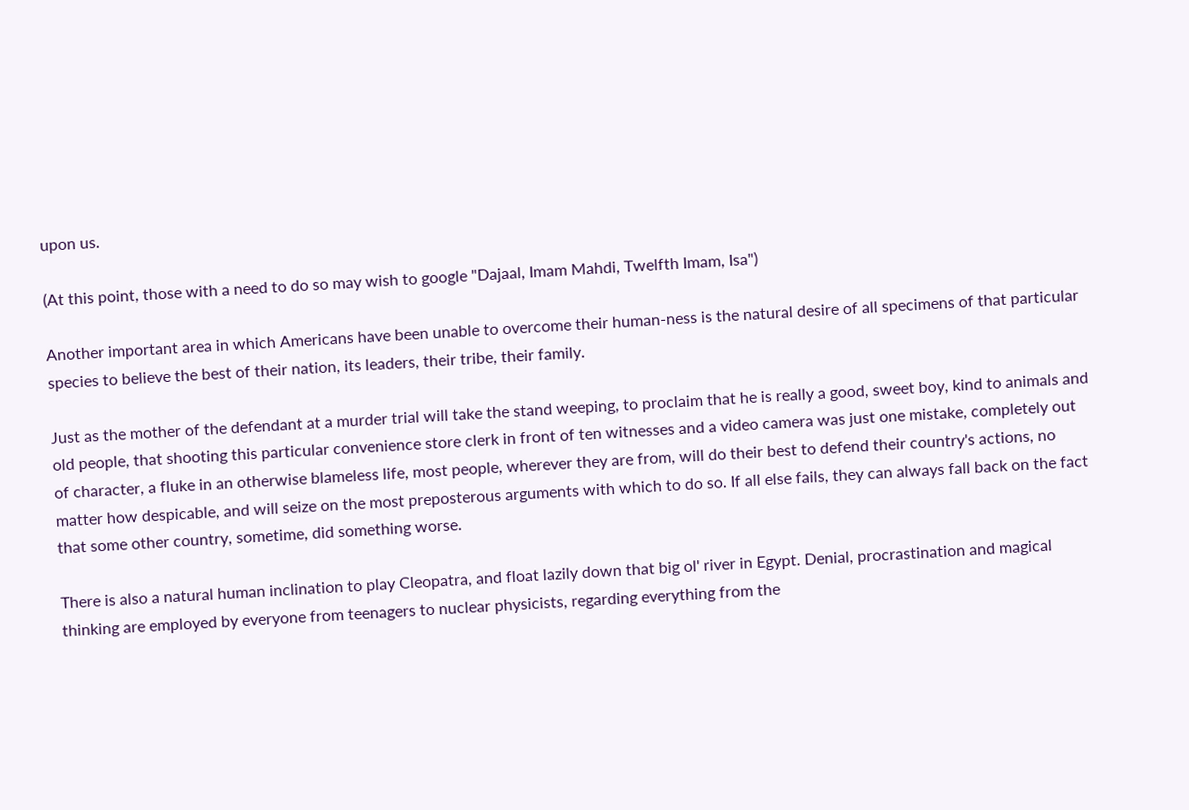upon us.

(At this point, those with a need to do so may wish to google "Dajaal, Imam Mahdi, Twelfth Imam, Isa")

Another important area in which Americans have been unable to overcome their human-ness is the natural desire of all specimens of that particular species to believe the best of their nation, its leaders, their tribe, their family.

Just as the mother of the defendant at a murder trial will take the stand weeping, to proclaim that he is really a good, sweet boy, kind to animals and old people, that shooting this particular convenience store clerk in front of ten witnesses and a video camera was just one mistake, completely out of character, a fluke in an otherwise blameless life, most people, wherever they are from, will do their best to defend their country's actions, no matter how despicable, and will seize on the most preposterous arguments with which to do so. If all else fails, they can always fall back on the fact that some other country, sometime, did something worse.

There is also a natural human inclination to play Cleopatra, and float lazily down that big ol' river in Egypt. Denial, procrastination and magical thinking are employed by everyone from teenagers to nuclear physicists, regarding everything from the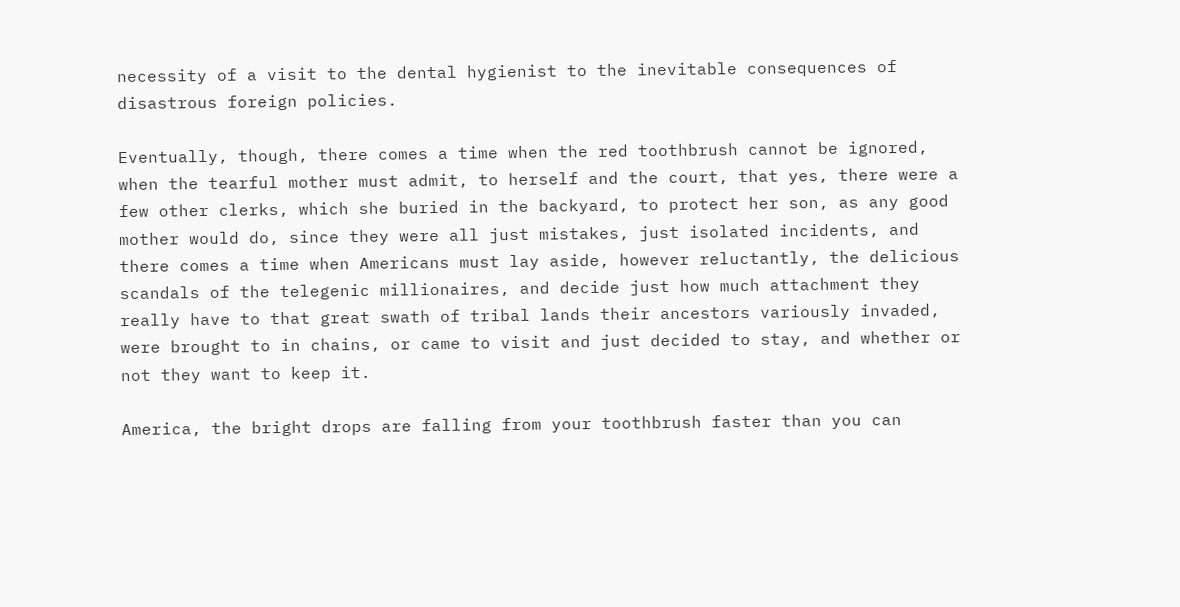necessity of a visit to the dental hygienist to the inevitable consequences of disastrous foreign policies.

Eventually, though, there comes a time when the red toothbrush cannot be ignored, when the tearful mother must admit, to herself and the court, that yes, there were a few other clerks, which she buried in the backyard, to protect her son, as any good mother would do, since they were all just mistakes, just isolated incidents, and there comes a time when Americans must lay aside, however reluctantly, the delicious scandals of the telegenic millionaires, and decide just how much attachment they really have to that great swath of tribal lands their ancestors variously invaded, were brought to in chains, or came to visit and just decided to stay, and whether or not they want to keep it.

America, the bright drops are falling from your toothbrush faster than you can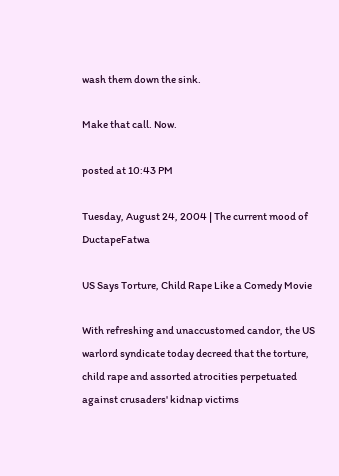wash them down the sink.

Make that call. Now.

posted at 10:43 PM

Tuesday, August 24, 2004 | The current mood of DuctapeFatwa

US Says Torture, Child Rape Like a Comedy Movie

With refreshing and unaccustomed candor, the US warlord syndicate today decreed that the torture, child rape and assorted atrocities perpetuated against crusaders' kidnap victims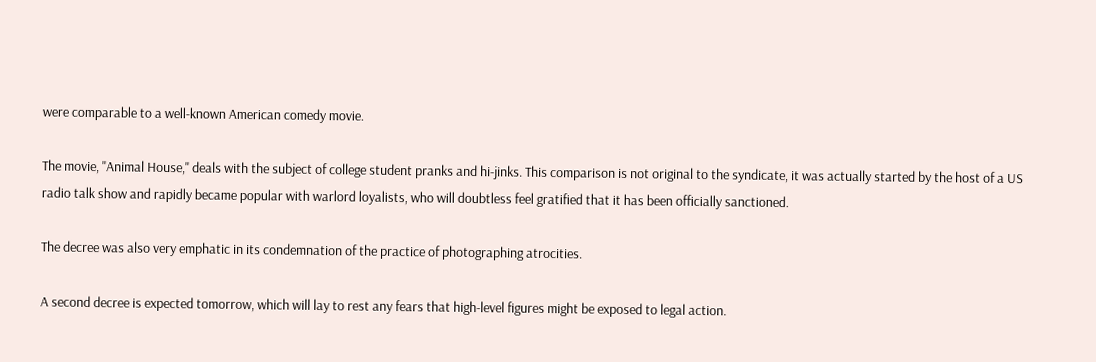were comparable to a well-known American comedy movie.

The movie, "Animal House," deals with the subject of college student pranks and hi-jinks. This comparison is not original to the syndicate, it was actually started by the host of a US radio talk show and rapidly became popular with warlord loyalists, who will doubtless feel gratified that it has been officially sanctioned.

The decree was also very emphatic in its condemnation of the practice of photographing atrocities.

A second decree is expected tomorrow, which will lay to rest any fears that high-level figures might be exposed to legal action.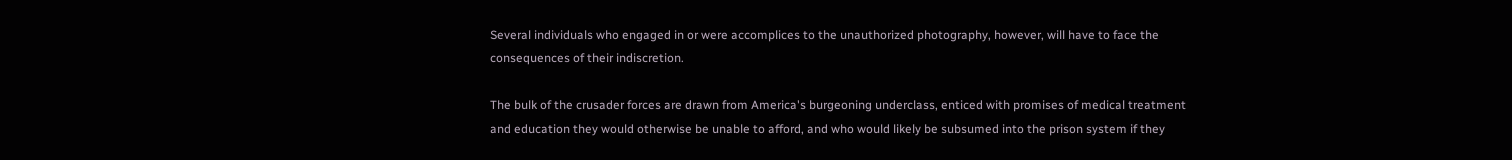Several individuals who engaged in or were accomplices to the unauthorized photography, however, will have to face the consequences of their indiscretion.

The bulk of the crusader forces are drawn from America's burgeoning underclass, enticed with promises of medical treatment and education they would otherwise be unable to afford, and who would likely be subsumed into the prison system if they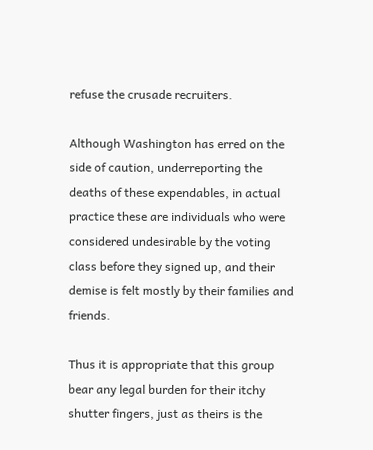refuse the crusade recruiters.

Although Washington has erred on the side of caution, underreporting the deaths of these expendables, in actual practice these are individuals who were considered undesirable by the voting class before they signed up, and their demise is felt mostly by their families and friends.

Thus it is appropriate that this group bear any legal burden for their itchy shutter fingers, just as theirs is the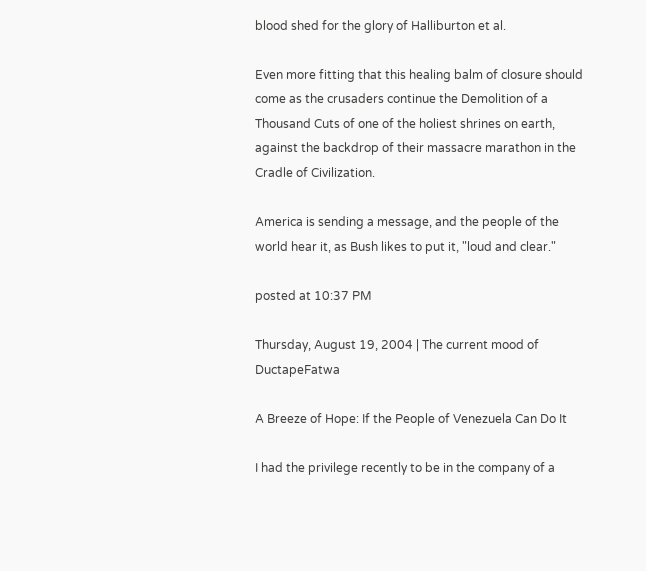blood shed for the glory of Halliburton et al.

Even more fitting that this healing balm of closure should come as the crusaders continue the Demolition of a Thousand Cuts of one of the holiest shrines on earth, against the backdrop of their massacre marathon in the Cradle of Civilization.

America is sending a message, and the people of the world hear it, as Bush likes to put it, "loud and clear."

posted at 10:37 PM

Thursday, August 19, 2004 | The current mood of DuctapeFatwa

A Breeze of Hope: If the People of Venezuela Can Do It

I had the privilege recently to be in the company of a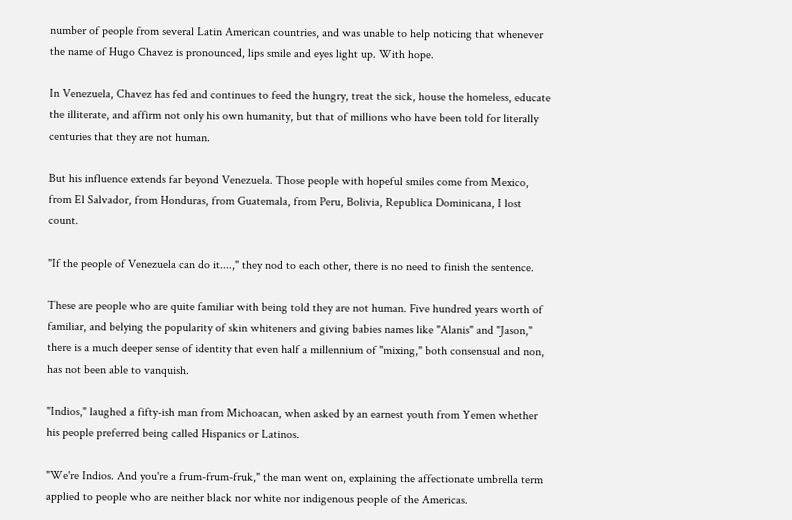number of people from several Latin American countries, and was unable to help noticing that whenever the name of Hugo Chavez is pronounced, lips smile and eyes light up. With hope.

In Venezuela, Chavez has fed and continues to feed the hungry, treat the sick, house the homeless, educate the illiterate, and affirm not only his own humanity, but that of millions who have been told for literally centuries that they are not human.

But his influence extends far beyond Venezuela. Those people with hopeful smiles come from Mexico, from El Salvador, from Honduras, from Guatemala, from Peru, Bolivia, Republica Dominicana, I lost count.

"If the people of Venezuela can do it....," they nod to each other, there is no need to finish the sentence.

These are people who are quite familiar with being told they are not human. Five hundred years worth of familiar, and belying the popularity of skin whiteners and giving babies names like "Alanis" and "Jason," there is a much deeper sense of identity that even half a millennium of "mixing," both consensual and non, has not been able to vanquish.

"Indios," laughed a fifty-ish man from Michoacan, when asked by an earnest youth from Yemen whether his people preferred being called Hispanics or Latinos.

"We're Indios. And you're a frum-frum-fruk," the man went on, explaining the affectionate umbrella term applied to people who are neither black nor white nor indigenous people of the Americas.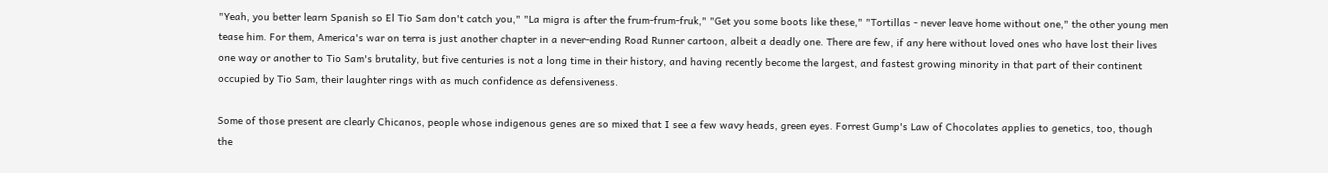"Yeah, you better learn Spanish so El Tio Sam don't catch you," "La migra is after the frum-frum-fruk," "Get you some boots like these," "Tortillas - never leave home without one," the other young men tease him. For them, America's war on terra is just another chapter in a never-ending Road Runner cartoon, albeit a deadly one. There are few, if any here without loved ones who have lost their lives one way or another to Tio Sam's brutality, but five centuries is not a long time in their history, and having recently become the largest, and fastest growing minority in that part of their continent occupied by Tio Sam, their laughter rings with as much confidence as defensiveness.

Some of those present are clearly Chicanos, people whose indigenous genes are so mixed that I see a few wavy heads, green eyes. Forrest Gump's Law of Chocolates applies to genetics, too, though the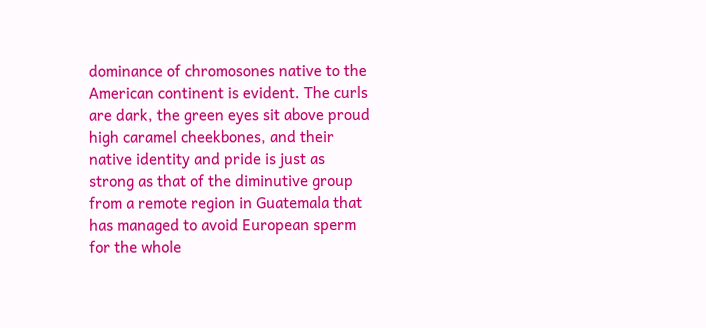dominance of chromosones native to the American continent is evident. The curls are dark, the green eyes sit above proud high caramel cheekbones, and their native identity and pride is just as strong as that of the diminutive group from a remote region in Guatemala that has managed to avoid European sperm for the whole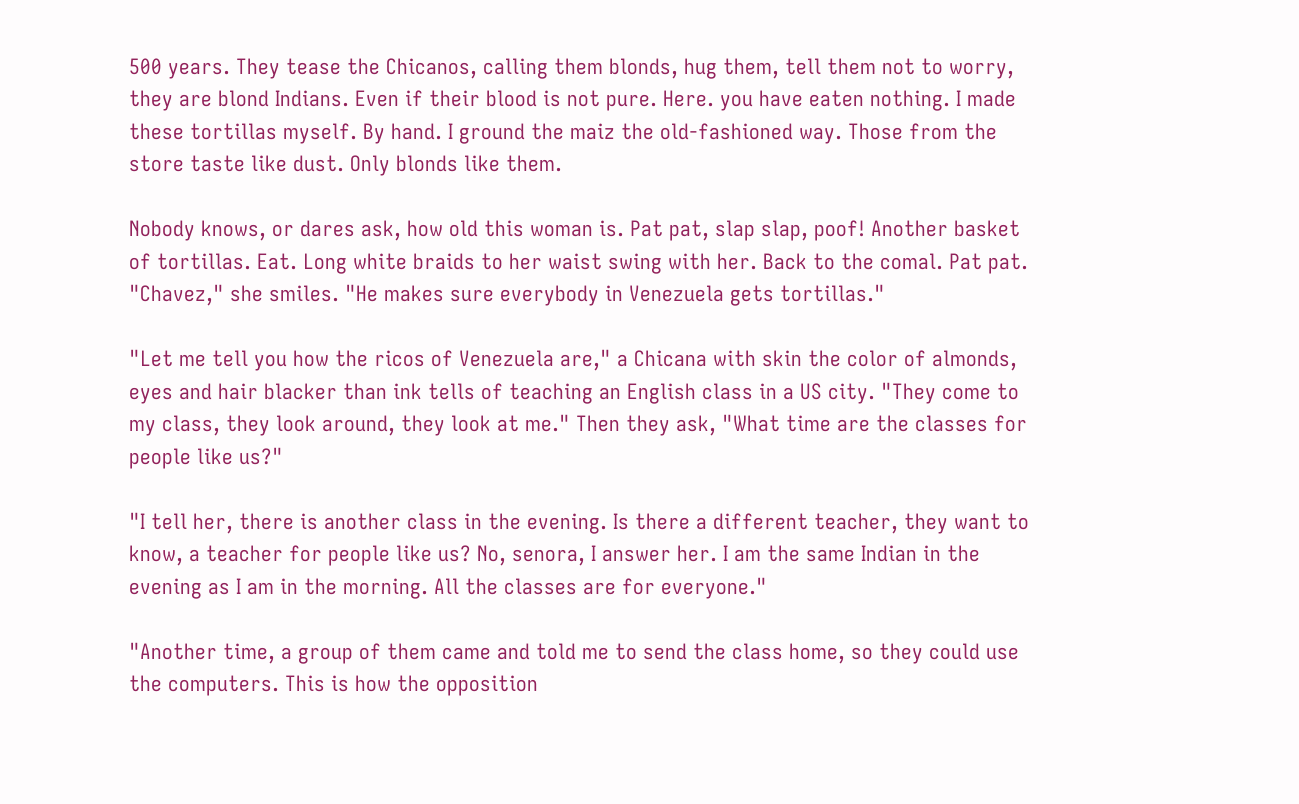500 years. They tease the Chicanos, calling them blonds, hug them, tell them not to worry, they are blond Indians. Even if their blood is not pure. Here. you have eaten nothing. I made these tortillas myself. By hand. I ground the maiz the old-fashioned way. Those from the store taste like dust. Only blonds like them.

Nobody knows, or dares ask, how old this woman is. Pat pat, slap slap, poof! Another basket of tortillas. Eat. Long white braids to her waist swing with her. Back to the comal. Pat pat.
"Chavez," she smiles. "He makes sure everybody in Venezuela gets tortillas."

"Let me tell you how the ricos of Venezuela are," a Chicana with skin the color of almonds, eyes and hair blacker than ink tells of teaching an English class in a US city. "They come to my class, they look around, they look at me." Then they ask, "What time are the classes for people like us?"

"I tell her, there is another class in the evening. Is there a different teacher, they want to know, a teacher for people like us? No, senora, I answer her. I am the same Indian in the evening as I am in the morning. All the classes are for everyone."

"Another time, a group of them came and told me to send the class home, so they could use the computers. This is how the opposition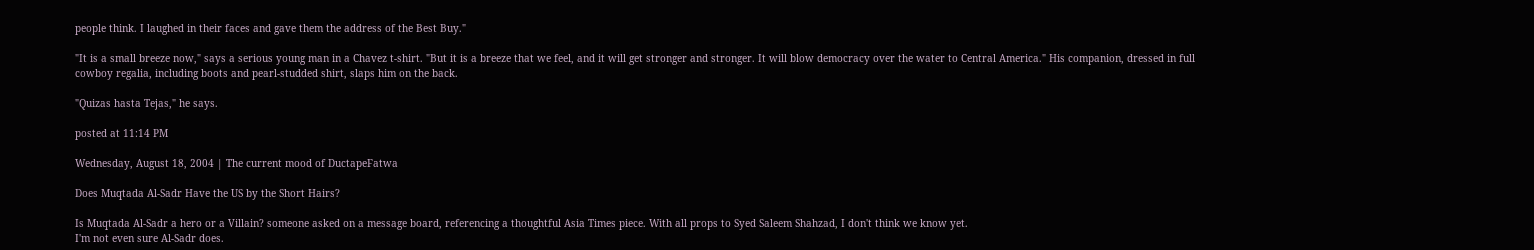people think. I laughed in their faces and gave them the address of the Best Buy."

"It is a small breeze now," says a serious young man in a Chavez t-shirt. "But it is a breeze that we feel, and it will get stronger and stronger. It will blow democracy over the water to Central America." His companion, dressed in full cowboy regalia, including boots and pearl-studded shirt, slaps him on the back.

"Quizas hasta Tejas," he says.

posted at 11:14 PM

Wednesday, August 18, 2004 | The current mood of DuctapeFatwa

Does Muqtada Al-Sadr Have the US by the Short Hairs?

Is Muqtada Al-Sadr a hero or a Villain? someone asked on a message board, referencing a thoughtful Asia Times piece. With all props to Syed Saleem Shahzad, I don't think we know yet.
I'm not even sure Al-Sadr does.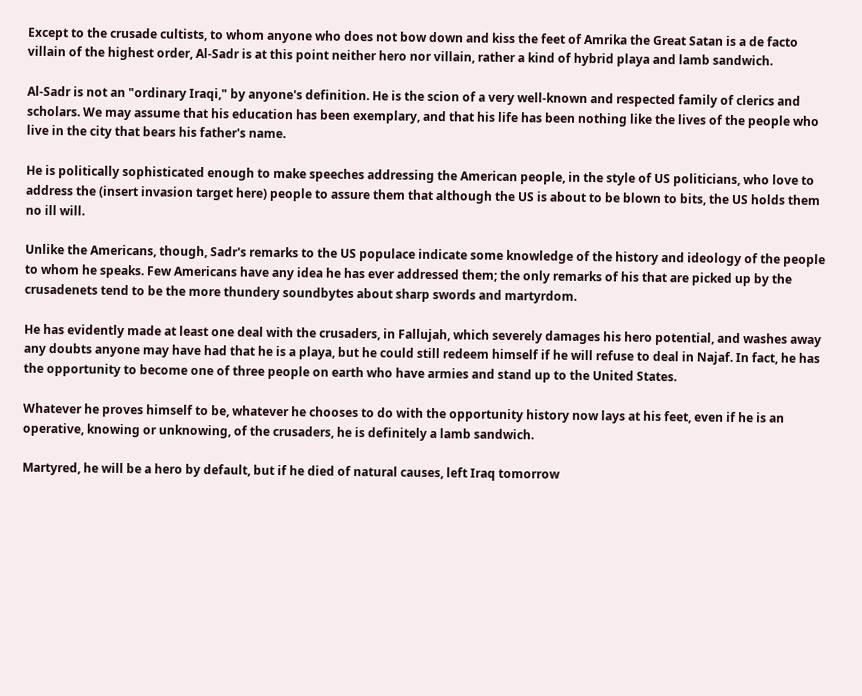Except to the crusade cultists, to whom anyone who does not bow down and kiss the feet of Amrika the Great Satan is a de facto villain of the highest order, Al-Sadr is at this point neither hero nor villain, rather a kind of hybrid playa and lamb sandwich.

Al-Sadr is not an "ordinary Iraqi," by anyone's definition. He is the scion of a very well-known and respected family of clerics and scholars. We may assume that his education has been exemplary, and that his life has been nothing like the lives of the people who live in the city that bears his father's name.

He is politically sophisticated enough to make speeches addressing the American people, in the style of US politicians, who love to address the (insert invasion target here) people to assure them that although the US is about to be blown to bits, the US holds them no ill will.

Unlike the Americans, though, Sadr's remarks to the US populace indicate some knowledge of the history and ideology of the people to whom he speaks. Few Americans have any idea he has ever addressed them; the only remarks of his that are picked up by the crusadenets tend to be the more thundery soundbytes about sharp swords and martyrdom.

He has evidently made at least one deal with the crusaders, in Fallujah, which severely damages his hero potential, and washes away any doubts anyone may have had that he is a playa, but he could still redeem himself if he will refuse to deal in Najaf. In fact, he has the opportunity to become one of three people on earth who have armies and stand up to the United States.

Whatever he proves himself to be, whatever he chooses to do with the opportunity history now lays at his feet, even if he is an operative, knowing or unknowing, of the crusaders, he is definitely a lamb sandwich.

Martyred, he will be a hero by default, but if he died of natural causes, left Iraq tomorrow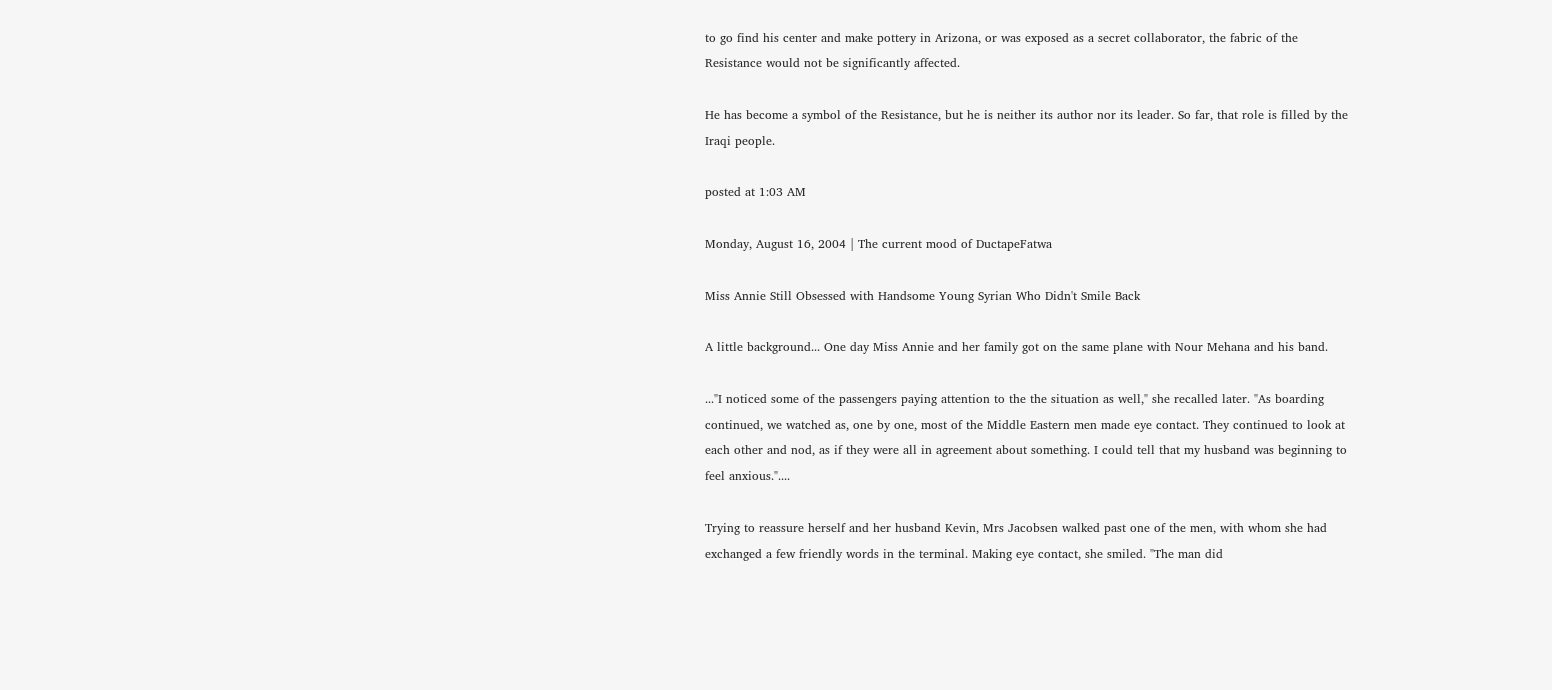to go find his center and make pottery in Arizona, or was exposed as a secret collaborator, the fabric of the Resistance would not be significantly affected.

He has become a symbol of the Resistance, but he is neither its author nor its leader. So far, that role is filled by the Iraqi people.

posted at 1:03 AM

Monday, August 16, 2004 | The current mood of DuctapeFatwa

Miss Annie Still Obsessed with Handsome Young Syrian Who Didn't Smile Back

A little background... One day Miss Annie and her family got on the same plane with Nour Mehana and his band.

..."I noticed some of the passengers paying attention to the the situation as well," she recalled later. "As boarding continued, we watched as, one by one, most of the Middle Eastern men made eye contact. They continued to look at each other and nod, as if they were all in agreement about something. I could tell that my husband was beginning to feel anxious."....

Trying to reassure herself and her husband Kevin, Mrs Jacobsen walked past one of the men, with whom she had exchanged a few friendly words in the terminal. Making eye contact, she smiled. "The man did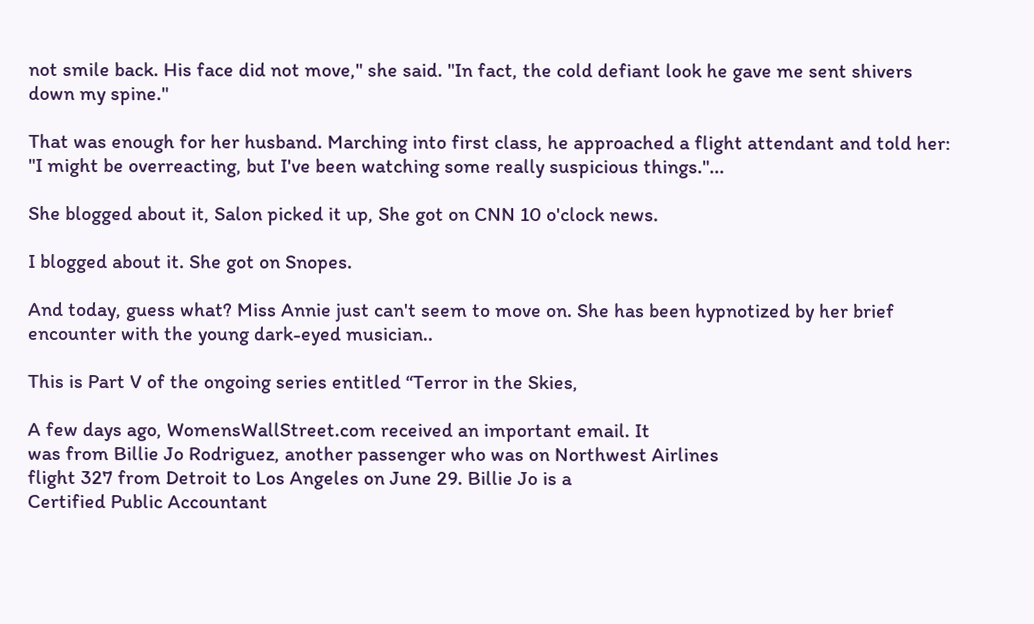not smile back. His face did not move," she said. "In fact, the cold defiant look he gave me sent shivers down my spine."

That was enough for her husband. Marching into first class, he approached a flight attendant and told her: "I might be overreacting, but I've been watching some really suspicious things."...

She blogged about it, Salon picked it up, She got on CNN 10 o'clock news.

I blogged about it. She got on Snopes.

And today, guess what? Miss Annie just can't seem to move on. She has been hypnotized by her brief encounter with the young dark-eyed musician..

This is Part V of the ongoing series entitled “Terror in the Skies,

A few days ago, WomensWallStreet.com received an important email. It
was from Billie Jo Rodriguez, another passenger who was on Northwest Airlines
flight 327 from Detroit to Los Angeles on June 29. Billie Jo is a
Certified Public Accountant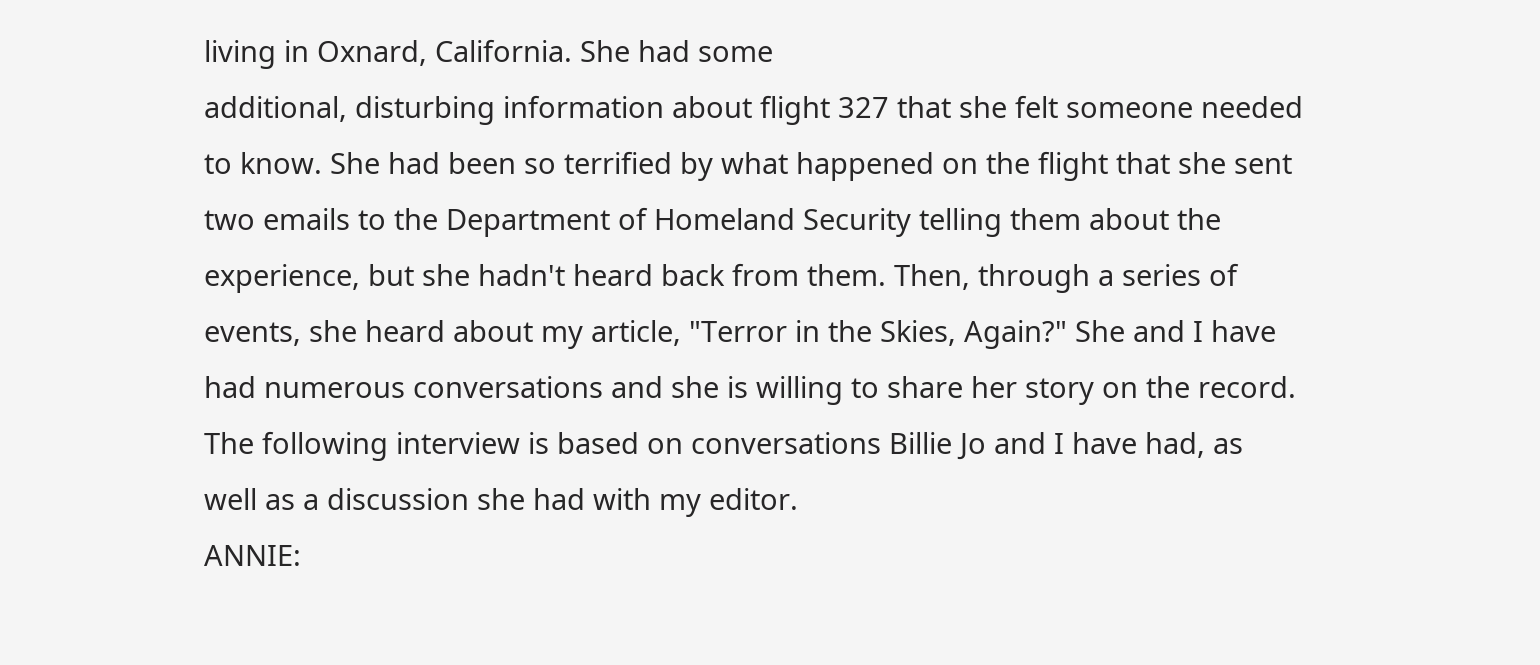living in Oxnard, California. She had some
additional, disturbing information about flight 327 that she felt someone needed
to know. She had been so terrified by what happened on the flight that she sent
two emails to the Department of Homeland Security telling them about the
experience, but she hadn't heard back from them. Then, through a series of
events, she heard about my article, "Terror in the Skies, Again?" She and I have
had numerous conversations and she is willing to share her story on the record.
The following interview is based on conversations Billie Jo and I have had, as
well as a discussion she had with my editor.
ANNIE: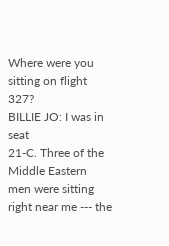Where were you sitting on flight 327?
BILLIE JO: I was in seat
21-C. Three of the Middle Eastern men were sitting right near me --- the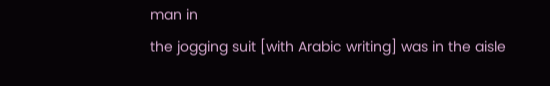man in
the jogging suit [with Arabic writing] was in the aisle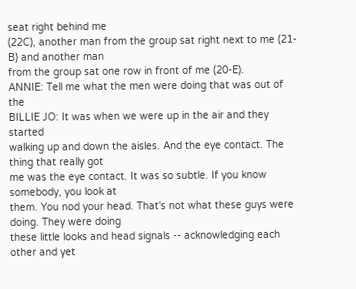seat right behind me
(22C), another man from the group sat right next to me (21-B) and another man
from the group sat one row in front of me (20-E).
ANNIE: Tell me what the men were doing that was out of the
BILLIE JO: It was when we were up in the air and they started
walking up and down the aisles. And the eye contact. The thing that really got
me was the eye contact. It was so subtle. If you know somebody, you look at
them. You nod your head. That's not what these guys were doing. They were doing
these little looks and head signals -- acknowledging each other and yet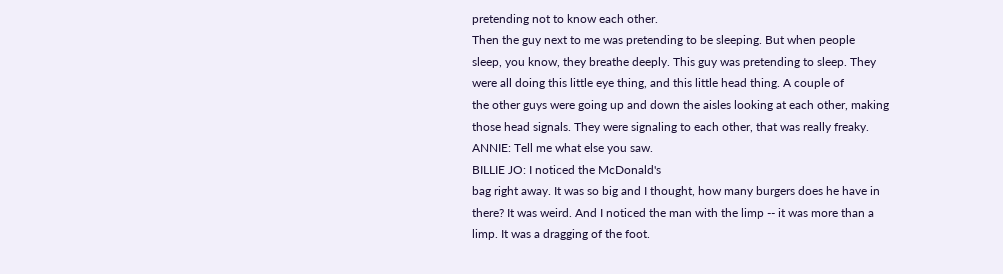pretending not to know each other.
Then the guy next to me was pretending to be sleeping. But when people
sleep, you know, they breathe deeply. This guy was pretending to sleep. They
were all doing this little eye thing, and this little head thing. A couple of
the other guys were going up and down the aisles looking at each other, making
those head signals. They were signaling to each other, that was really freaky.
ANNIE: Tell me what else you saw.
BILLIE JO: I noticed the McDonald's
bag right away. It was so big and I thought, how many burgers does he have in
there? It was weird. And I noticed the man with the limp -- it was more than a
limp. It was a dragging of the foot.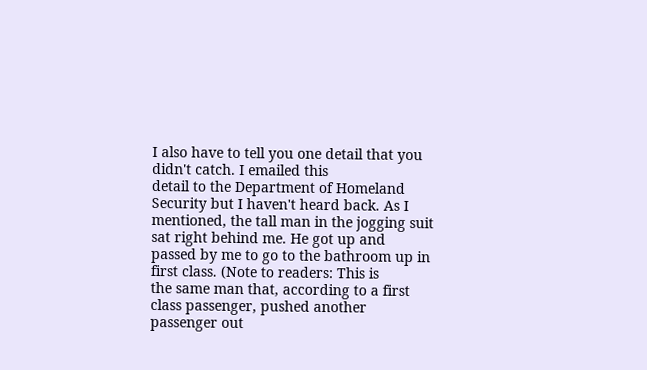I also have to tell you one detail that you didn't catch. I emailed this
detail to the Department of Homeland Security but I haven't heard back. As I
mentioned, the tall man in the jogging suit sat right behind me. He got up and
passed by me to go to the bathroom up in first class. (Note to readers: This is
the same man that, according to a first class passenger, pushed another
passenger out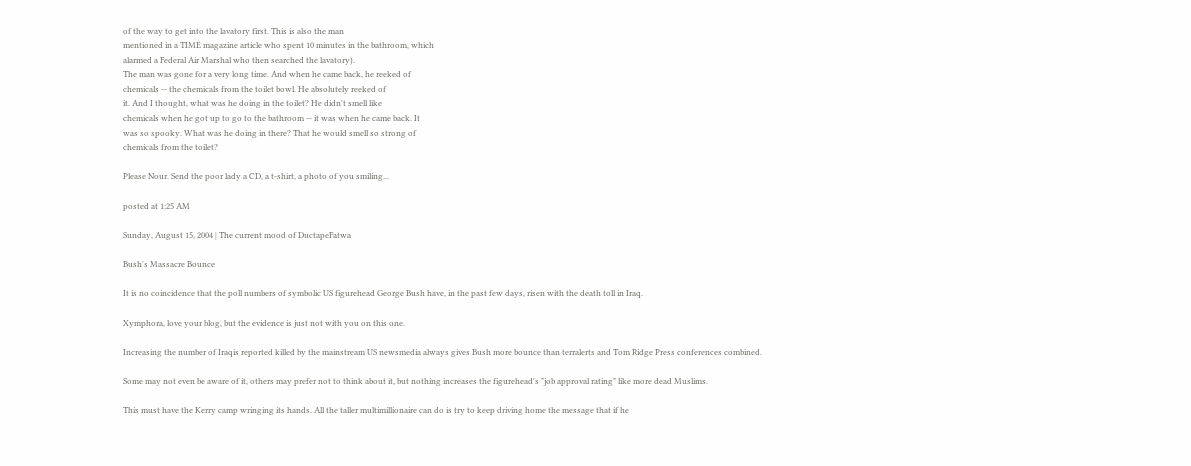of the way to get into the lavatory first. This is also the man
mentioned in a TIME magazine article who spent 10 minutes in the bathroom, which
alarmed a Federal Air Marshal who then searched the lavatory).
The man was gone for a very long time. And when he came back, he reeked of
chemicals -- the chemicals from the toilet bowl. He absolutely reeked of
it. And I thought, what was he doing in the toilet? He didn't smell like
chemicals when he got up to go to the bathroom -- it was when he came back. It
was so spooky. What was he doing in there? That he would smell so strong of
chemicals from the toilet?

Please Nour. Send the poor lady a CD, a t-shirt, a photo of you smiling...

posted at 1:25 AM

Sunday, August 15, 2004 | The current mood of DuctapeFatwa

Bush's Massacre Bounce

It is no coincidence that the poll numbers of symbolic US figurehead George Bush have, in the past few days, risen with the death toll in Iraq.

Xymphora, love your blog, but the evidence is just not with you on this one.

Increasing the number of Iraqis reported killed by the mainstream US newsmedia always gives Bush more bounce than terralerts and Tom Ridge Press conferences combined.

Some may not even be aware of it, others may prefer not to think about it, but nothing increases the figurehead's "job approval rating" like more dead Muslims.

This must have the Kerry camp wringing its hands. All the taller multimillionaire can do is try to keep driving home the message that if he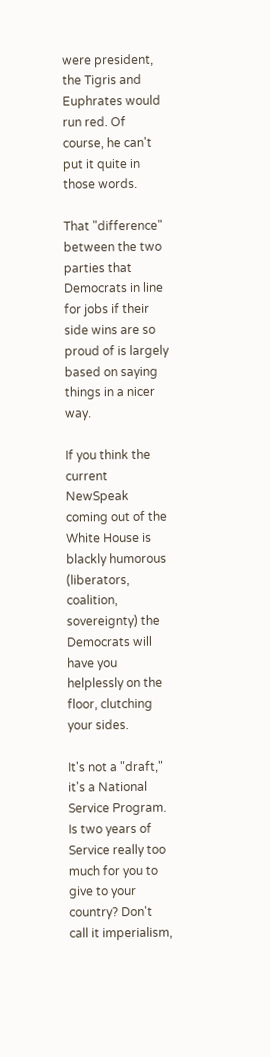were president, the Tigris and Euphrates would run red. Of course, he can't put it quite in those words.

That "difference" between the two parties that Democrats in line for jobs if their side wins are so proud of is largely based on saying things in a nicer way.

If you think the current NewSpeak coming out of the White House is blackly humorous (liberators, coalition, sovereignty) the Democrats will have you helplessly on the floor, clutching your sides.

It's not a "draft," it's a National Service Program. Is two years of Service really too much for you to give to your country? Don't call it imperialism,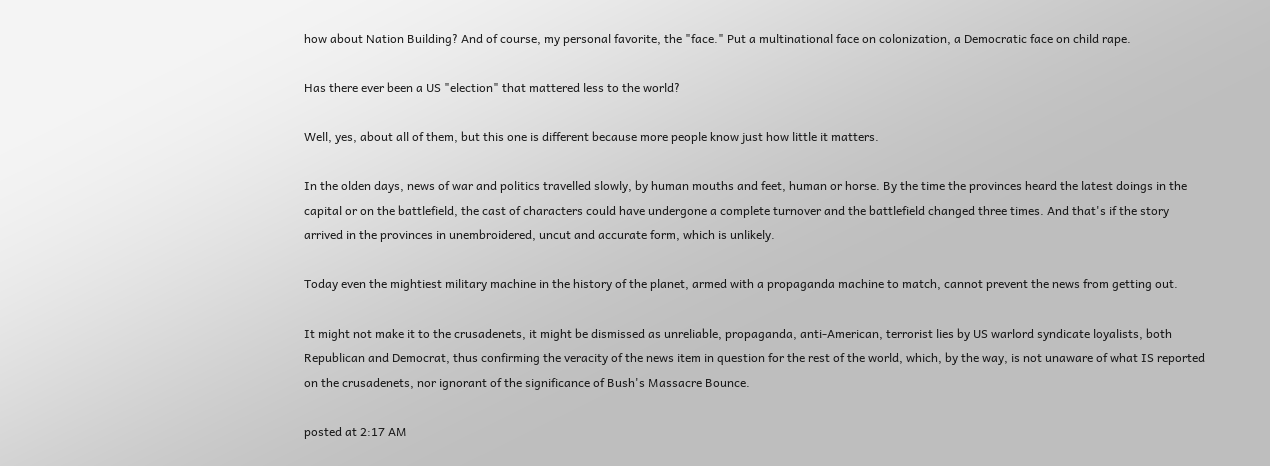how about Nation Building? And of course, my personal favorite, the "face." Put a multinational face on colonization, a Democratic face on child rape.

Has there ever been a US "election" that mattered less to the world?

Well, yes, about all of them, but this one is different because more people know just how little it matters.

In the olden days, news of war and politics travelled slowly, by human mouths and feet, human or horse. By the time the provinces heard the latest doings in the capital or on the battlefield, the cast of characters could have undergone a complete turnover and the battlefield changed three times. And that's if the story arrived in the provinces in unembroidered, uncut and accurate form, which is unlikely.

Today even the mightiest military machine in the history of the planet, armed with a propaganda machine to match, cannot prevent the news from getting out.

It might not make it to the crusadenets, it might be dismissed as unreliable, propaganda, anti-American, terrorist lies by US warlord syndicate loyalists, both Republican and Democrat, thus confirming the veracity of the news item in question for the rest of the world, which, by the way, is not unaware of what IS reported on the crusadenets, nor ignorant of the significance of Bush's Massacre Bounce.

posted at 2:17 AM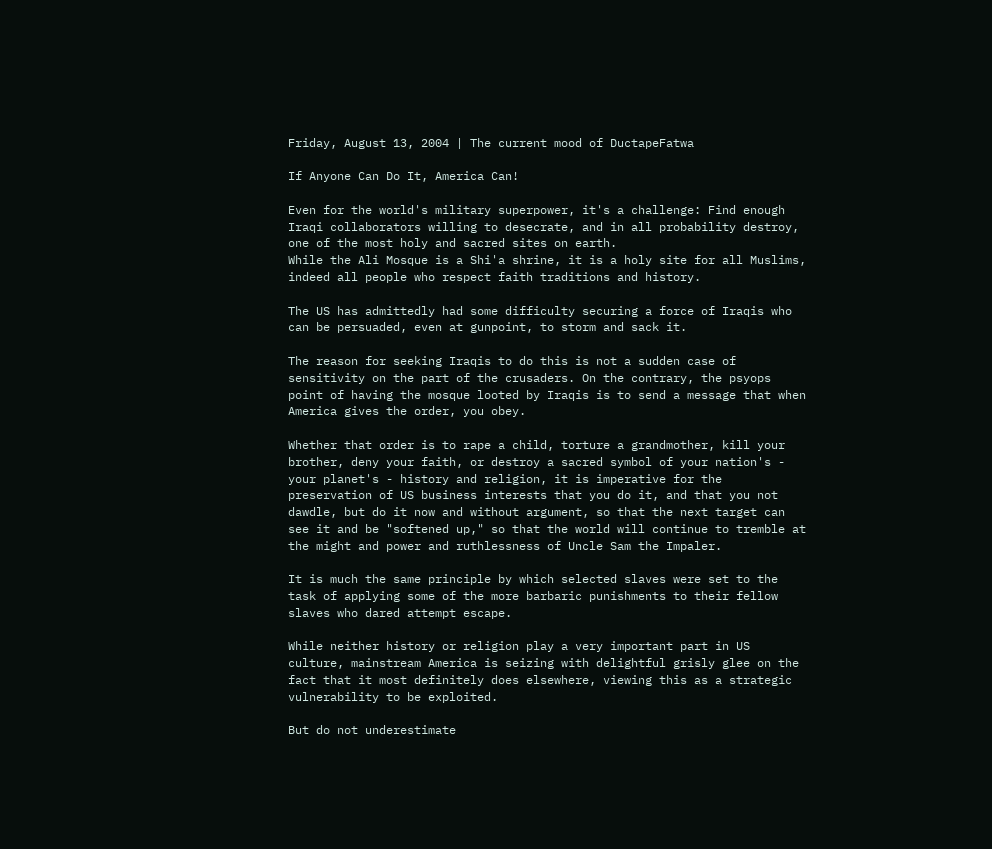Friday, August 13, 2004 | The current mood of DuctapeFatwa

If Anyone Can Do It, America Can!

Even for the world's military superpower, it's a challenge: Find enough Iraqi collaborators willing to desecrate, and in all probability destroy, one of the most holy and sacred sites on earth.
While the Ali Mosque is a Shi'a shrine, it is a holy site for all Muslims, indeed all people who respect faith traditions and history.

The US has admittedly had some difficulty securing a force of Iraqis who can be persuaded, even at gunpoint, to storm and sack it.

The reason for seeking Iraqis to do this is not a sudden case of sensitivity on the part of the crusaders. On the contrary, the psyops point of having the mosque looted by Iraqis is to send a message that when America gives the order, you obey.

Whether that order is to rape a child, torture a grandmother, kill your brother, deny your faith, or destroy a sacred symbol of your nation's - your planet's - history and religion, it is imperative for the preservation of US business interests that you do it, and that you not dawdle, but do it now and without argument, so that the next target can see it and be "softened up," so that the world will continue to tremble at the might and power and ruthlessness of Uncle Sam the Impaler.

It is much the same principle by which selected slaves were set to the task of applying some of the more barbaric punishments to their fellow slaves who dared attempt escape.

While neither history or religion play a very important part in US culture, mainstream America is seizing with delightful grisly glee on the fact that it most definitely does elsewhere, viewing this as a strategic vulnerability to be exploited.

But do not underestimate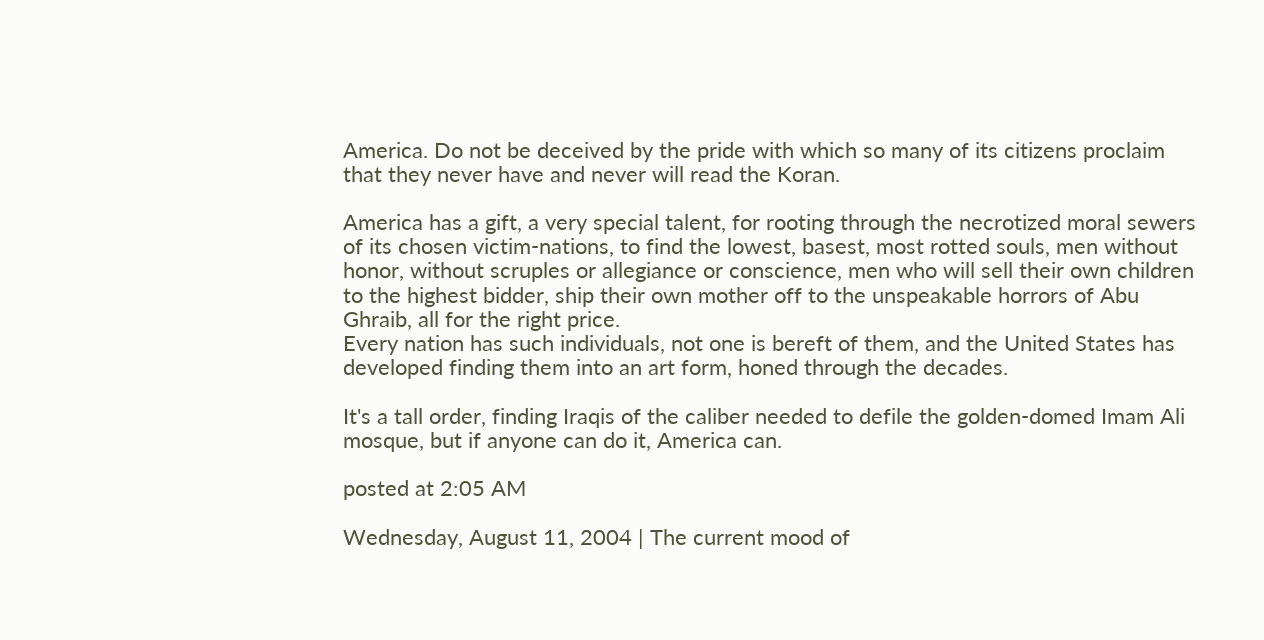America. Do not be deceived by the pride with which so many of its citizens proclaim that they never have and never will read the Koran.

America has a gift, a very special talent, for rooting through the necrotized moral sewers of its chosen victim-nations, to find the lowest, basest, most rotted souls, men without honor, without scruples or allegiance or conscience, men who will sell their own children to the highest bidder, ship their own mother off to the unspeakable horrors of Abu Ghraib, all for the right price.
Every nation has such individuals, not one is bereft of them, and the United States has developed finding them into an art form, honed through the decades.

It's a tall order, finding Iraqis of the caliber needed to defile the golden-domed Imam Ali mosque, but if anyone can do it, America can.

posted at 2:05 AM

Wednesday, August 11, 2004 | The current mood of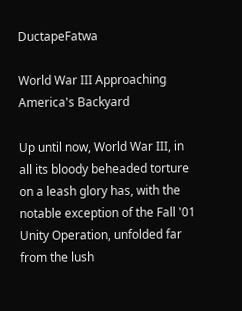DuctapeFatwa

World War III Approaching America's Backyard

Up until now, World War III, in all its bloody beheaded torture on a leash glory has, with the notable exception of the Fall '01 Unity Operation, unfolded far from the lush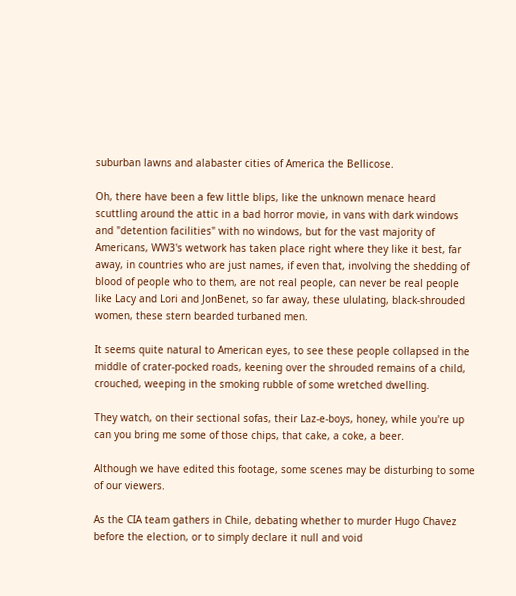suburban lawns and alabaster cities of America the Bellicose.

Oh, there have been a few little blips, like the unknown menace heard scuttling around the attic in a bad horror movie, in vans with dark windows and "detention facilities" with no windows, but for the vast majority of Americans, WW3's wetwork has taken place right where they like it best, far away, in countries who are just names, if even that, involving the shedding of blood of people who to them, are not real people, can never be real people like Lacy and Lori and JonBenet, so far away, these ululating, black-shrouded women, these stern bearded turbaned men.

It seems quite natural to American eyes, to see these people collapsed in the middle of crater-pocked roads, keening over the shrouded remains of a child, crouched, weeping in the smoking rubble of some wretched dwelling.

They watch, on their sectional sofas, their Laz-e-boys, honey, while you're up can you bring me some of those chips, that cake, a coke, a beer.

Although we have edited this footage, some scenes may be disturbing to some of our viewers.

As the CIA team gathers in Chile, debating whether to murder Hugo Chavez before the election, or to simply declare it null and void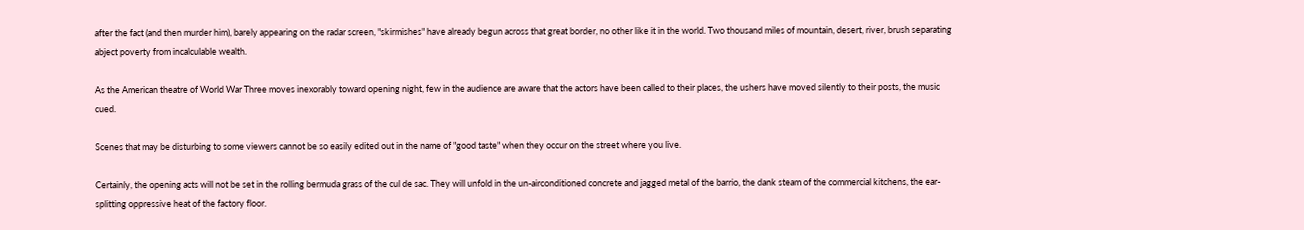after the fact (and then murder him), barely appearing on the radar screen, "skirmishes" have already begun across that great border, no other like it in the world. Two thousand miles of mountain, desert, river, brush separating abject poverty from incalculable wealth.

As the American theatre of World War Three moves inexorably toward opening night, few in the audience are aware that the actors have been called to their places, the ushers have moved silently to their posts, the music cued.

Scenes that may be disturbing to some viewers cannot be so easily edited out in the name of "good taste" when they occur on the street where you live.

Certainly, the opening acts will not be set in the rolling bermuda grass of the cul de sac. They will unfold in the un-airconditioned concrete and jagged metal of the barrio, the dank steam of the commercial kitchens, the ear-splitting oppressive heat of the factory floor.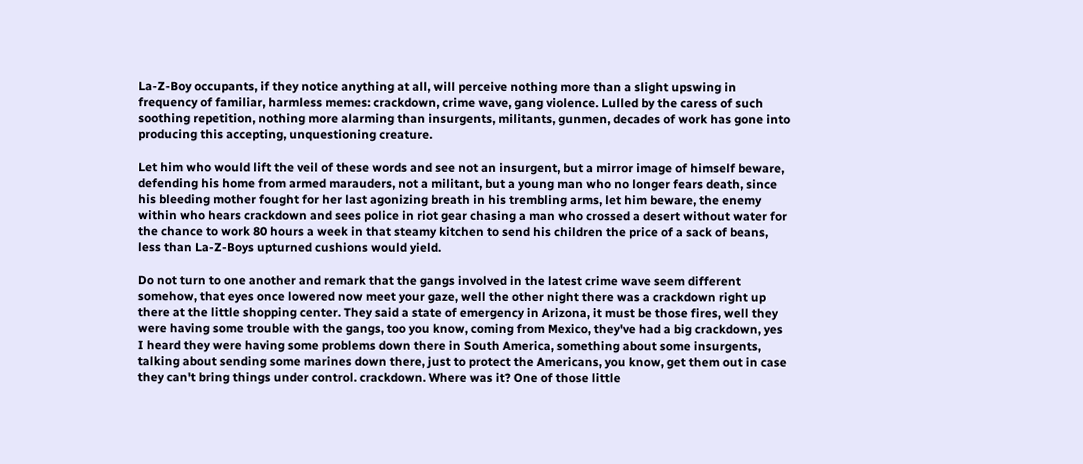La-Z-Boy occupants, if they notice anything at all, will perceive nothing more than a slight upswing in frequency of familiar, harmless memes: crackdown, crime wave, gang violence. Lulled by the caress of such soothing repetition, nothing more alarming than insurgents, militants, gunmen, decades of work has gone into producing this accepting, unquestioning creature.

Let him who would lift the veil of these words and see not an insurgent, but a mirror image of himself beware, defending his home from armed marauders, not a militant, but a young man who no longer fears death, since his bleeding mother fought for her last agonizing breath in his trembling arms, let him beware, the enemy within who hears crackdown and sees police in riot gear chasing a man who crossed a desert without water for the chance to work 80 hours a week in that steamy kitchen to send his children the price of a sack of beans, less than La-Z-Boys upturned cushions would yield.

Do not turn to one another and remark that the gangs involved in the latest crime wave seem different somehow, that eyes once lowered now meet your gaze, well the other night there was a crackdown right up there at the little shopping center. They said a state of emergency in Arizona, it must be those fires, well they were having some trouble with the gangs, too you know, coming from Mexico, they've had a big crackdown, yes I heard they were having some problems down there in South America, something about some insurgents, talking about sending some marines down there, just to protect the Americans, you know, get them out in case they can't bring things under control. crackdown. Where was it? One of those little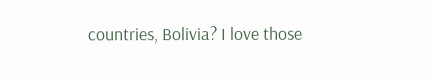countries, Bolivia? I love those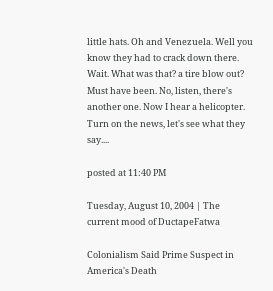little hats. Oh and Venezuela. Well you know they had to crack down there. Wait. What was that? a tire blow out? Must have been. No, listen, there's another one. Now I hear a helicopter. Turn on the news, let's see what they say....

posted at 11:40 PM

Tuesday, August 10, 2004 | The current mood of DuctapeFatwa

Colonialism Said Prime Suspect in America's Death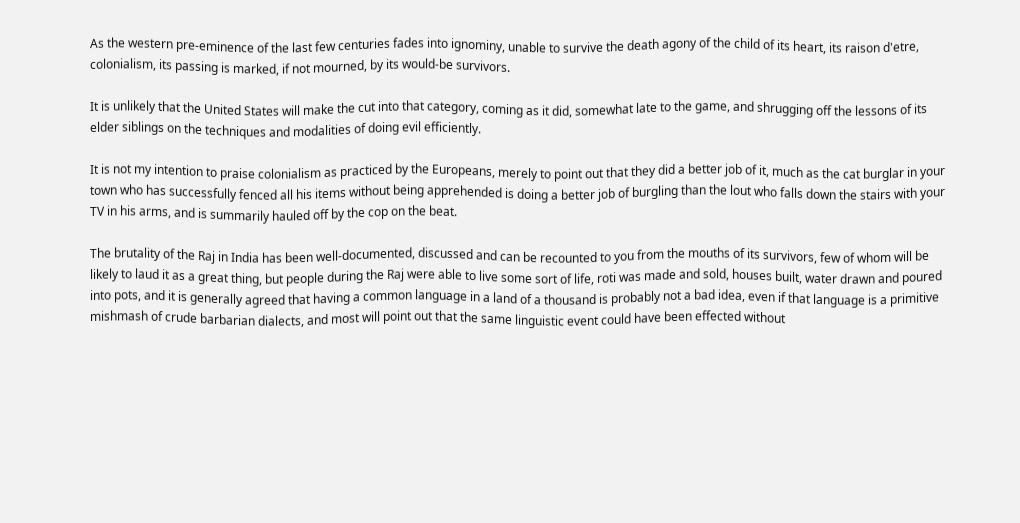As the western pre-eminence of the last few centuries fades into ignominy, unable to survive the death agony of the child of its heart, its raison d'etre, colonialism, its passing is marked, if not mourned, by its would-be survivors.

It is unlikely that the United States will make the cut into that category, coming as it did, somewhat late to the game, and shrugging off the lessons of its elder siblings on the techniques and modalities of doing evil efficiently.

It is not my intention to praise colonialism as practiced by the Europeans, merely to point out that they did a better job of it, much as the cat burglar in your town who has successfully fenced all his items without being apprehended is doing a better job of burgling than the lout who falls down the stairs with your TV in his arms, and is summarily hauled off by the cop on the beat.

The brutality of the Raj in India has been well-documented, discussed and can be recounted to you from the mouths of its survivors, few of whom will be likely to laud it as a great thing, but people during the Raj were able to live some sort of life, roti was made and sold, houses built, water drawn and poured into pots, and it is generally agreed that having a common language in a land of a thousand is probably not a bad idea, even if that language is a primitive mishmash of crude barbarian dialects, and most will point out that the same linguistic event could have been effected without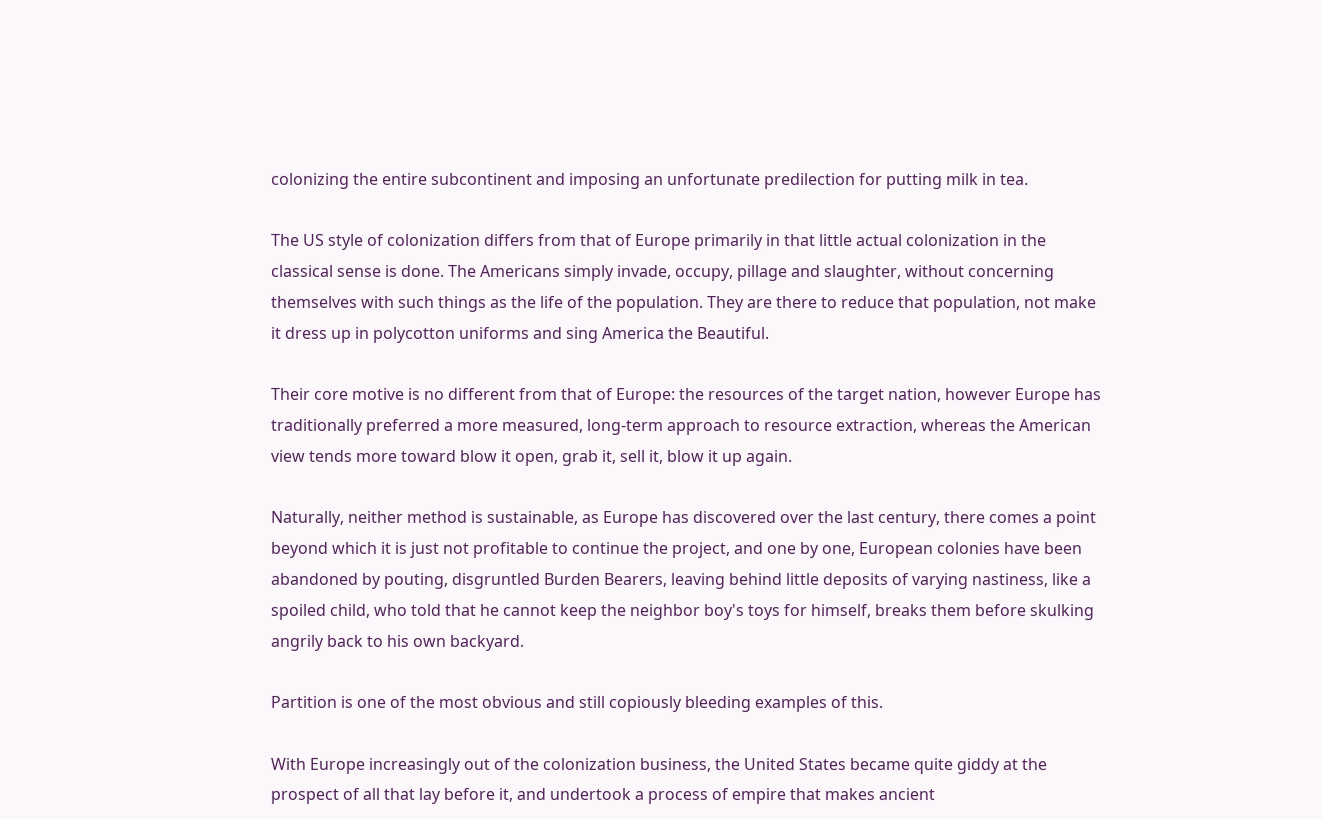colonizing the entire subcontinent and imposing an unfortunate predilection for putting milk in tea.

The US style of colonization differs from that of Europe primarily in that little actual colonization in the classical sense is done. The Americans simply invade, occupy, pillage and slaughter, without concerning themselves with such things as the life of the population. They are there to reduce that population, not make it dress up in polycotton uniforms and sing America the Beautiful.

Their core motive is no different from that of Europe: the resources of the target nation, however Europe has traditionally preferred a more measured, long-term approach to resource extraction, whereas the American view tends more toward blow it open, grab it, sell it, blow it up again.

Naturally, neither method is sustainable, as Europe has discovered over the last century, there comes a point beyond which it is just not profitable to continue the project, and one by one, European colonies have been abandoned by pouting, disgruntled Burden Bearers, leaving behind little deposits of varying nastiness, like a spoiled child, who told that he cannot keep the neighbor boy's toys for himself, breaks them before skulking angrily back to his own backyard.

Partition is one of the most obvious and still copiously bleeding examples of this.

With Europe increasingly out of the colonization business, the United States became quite giddy at the prospect of all that lay before it, and undertook a process of empire that makes ancient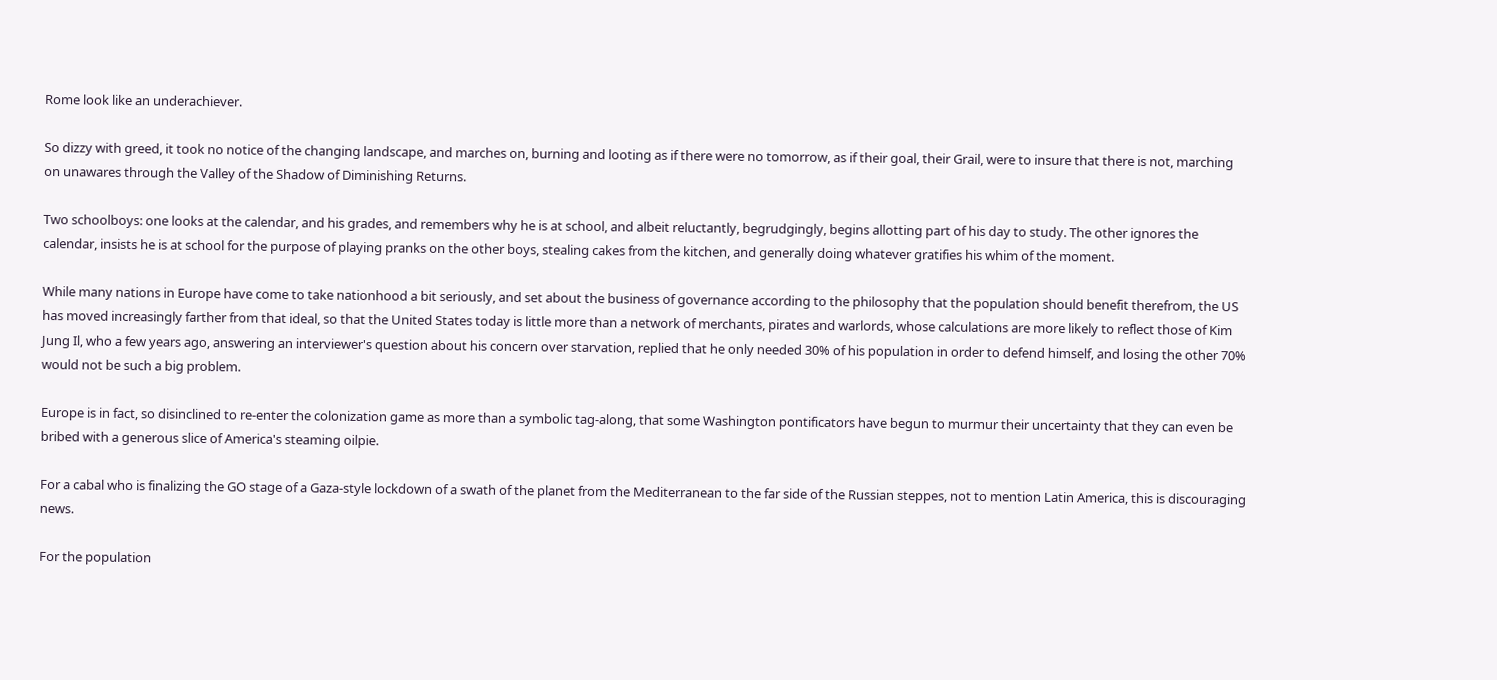Rome look like an underachiever.

So dizzy with greed, it took no notice of the changing landscape, and marches on, burning and looting as if there were no tomorrow, as if their goal, their Grail, were to insure that there is not, marching on unawares through the Valley of the Shadow of Diminishing Returns.

Two schoolboys: one looks at the calendar, and his grades, and remembers why he is at school, and albeit reluctantly, begrudgingly, begins allotting part of his day to study. The other ignores the calendar, insists he is at school for the purpose of playing pranks on the other boys, stealing cakes from the kitchen, and generally doing whatever gratifies his whim of the moment.

While many nations in Europe have come to take nationhood a bit seriously, and set about the business of governance according to the philosophy that the population should benefit therefrom, the US has moved increasingly farther from that ideal, so that the United States today is little more than a network of merchants, pirates and warlords, whose calculations are more likely to reflect those of Kim Jung Il, who a few years ago, answering an interviewer's question about his concern over starvation, replied that he only needed 30% of his population in order to defend himself, and losing the other 70% would not be such a big problem.

Europe is in fact, so disinclined to re-enter the colonization game as more than a symbolic tag-along, that some Washington pontificators have begun to murmur their uncertainty that they can even be bribed with a generous slice of America's steaming oilpie.

For a cabal who is finalizing the GO stage of a Gaza-style lockdown of a swath of the planet from the Mediterranean to the far side of the Russian steppes, not to mention Latin America, this is discouraging news.

For the population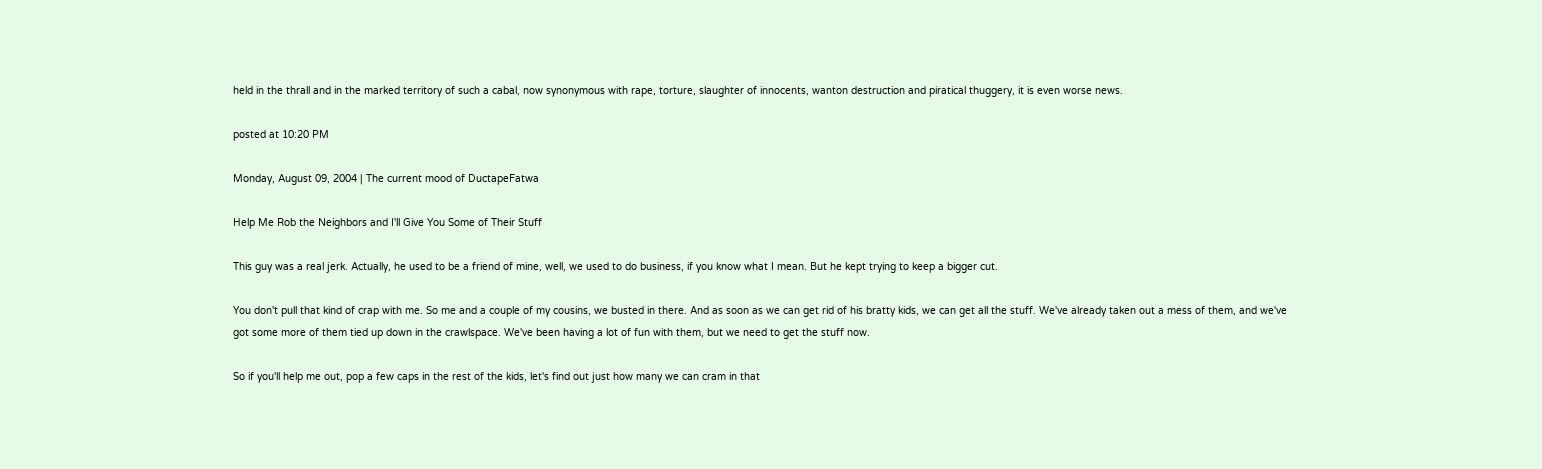held in the thrall and in the marked territory of such a cabal, now synonymous with rape, torture, slaughter of innocents, wanton destruction and piratical thuggery, it is even worse news.

posted at 10:20 PM

Monday, August 09, 2004 | The current mood of DuctapeFatwa

Help Me Rob the Neighbors and I'll Give You Some of Their Stuff

This guy was a real jerk. Actually, he used to be a friend of mine, well, we used to do business, if you know what I mean. But he kept trying to keep a bigger cut.

You don't pull that kind of crap with me. So me and a couple of my cousins, we busted in there. And as soon as we can get rid of his bratty kids, we can get all the stuff. We've already taken out a mess of them, and we've got some more of them tied up down in the crawlspace. We've been having a lot of fun with them, but we need to get the stuff now.

So if you'll help me out, pop a few caps in the rest of the kids, let's find out just how many we can cram in that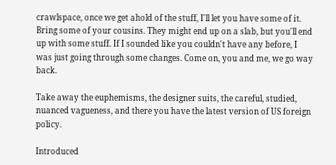crawlspace, once we get ahold of the stuff, I'll let you have some of it. Bring some of your cousins. They might end up on a slab, but you'll end up with some stuff. If I sounded like you couldn't have any before, I was just going through some changes. Come on, you and me, we go way back.

Take away the euphemisms, the designer suits, the careful, studied, nuanced vagueness, and there you have the latest version of US foreign policy.

Introduced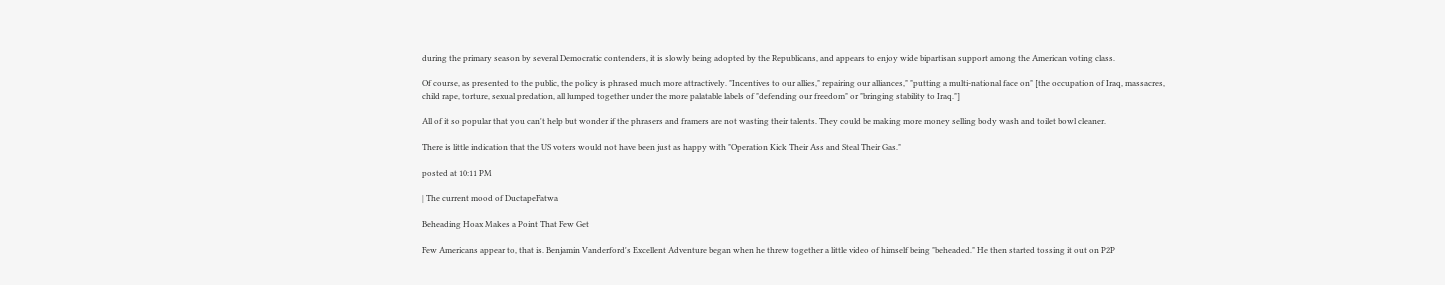during the primary season by several Democratic contenders, it is slowly being adopted by the Republicans, and appears to enjoy wide bipartisan support among the American voting class.

Of course, as presented to the public, the policy is phrased much more attractively. "Incentives to our allies," repairing our alliances," "putting a multi-national face on" [the occupation of Iraq, massacres, child rape, torture, sexual predation, all lumped together under the more palatable labels of "defending our freedom" or "bringing stability to Iraq."]

All of it so popular that you can't help but wonder if the phrasers and framers are not wasting their talents. They could be making more money selling body wash and toilet bowl cleaner.

There is little indication that the US voters would not have been just as happy with "Operation Kick Their Ass and Steal Their Gas."

posted at 10:11 PM

| The current mood of DuctapeFatwa

Beheading Hoax Makes a Point That Few Get

Few Americans appear to, that is. Benjamin Vanderford's Excellent Adventure began when he threw together a little video of himself being "beheaded." He then started tossing it out on P2P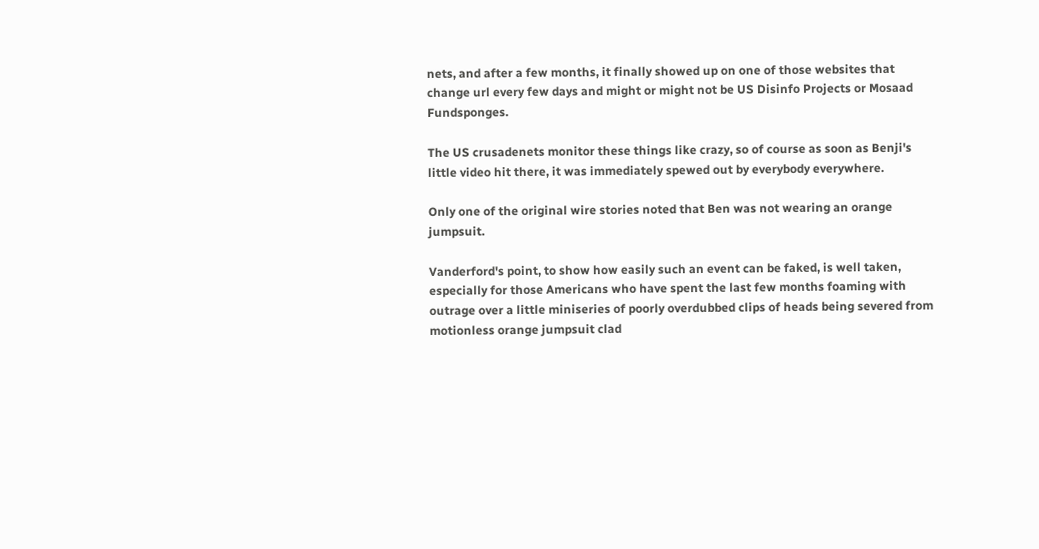nets, and after a few months, it finally showed up on one of those websites that change url every few days and might or might not be US Disinfo Projects or Mosaad Fundsponges.

The US crusadenets monitor these things like crazy, so of course as soon as Benji's little video hit there, it was immediately spewed out by everybody everywhere.

Only one of the original wire stories noted that Ben was not wearing an orange jumpsuit.

Vanderford's point, to show how easily such an event can be faked, is well taken, especially for those Americans who have spent the last few months foaming with outrage over a little miniseries of poorly overdubbed clips of heads being severed from motionless orange jumpsuit clad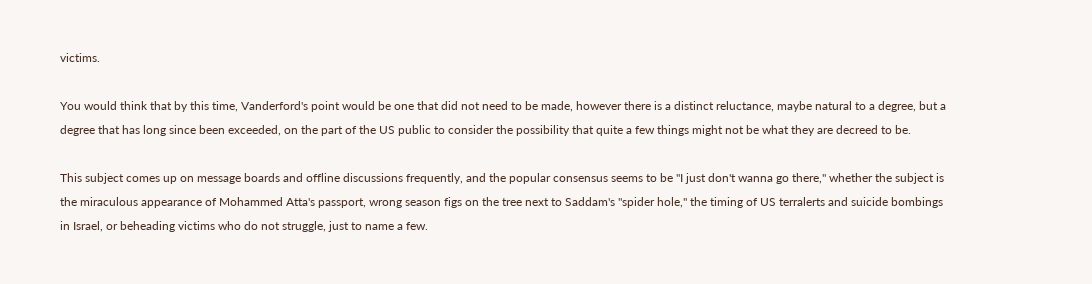victims.

You would think that by this time, Vanderford's point would be one that did not need to be made, however there is a distinct reluctance, maybe natural to a degree, but a degree that has long since been exceeded, on the part of the US public to consider the possibility that quite a few things might not be what they are decreed to be.

This subject comes up on message boards and offline discussions frequently, and the popular consensus seems to be "I just don't wanna go there," whether the subject is the miraculous appearance of Mohammed Atta's passport, wrong season figs on the tree next to Saddam's "spider hole," the timing of US terralerts and suicide bombings in Israel, or beheading victims who do not struggle, just to name a few.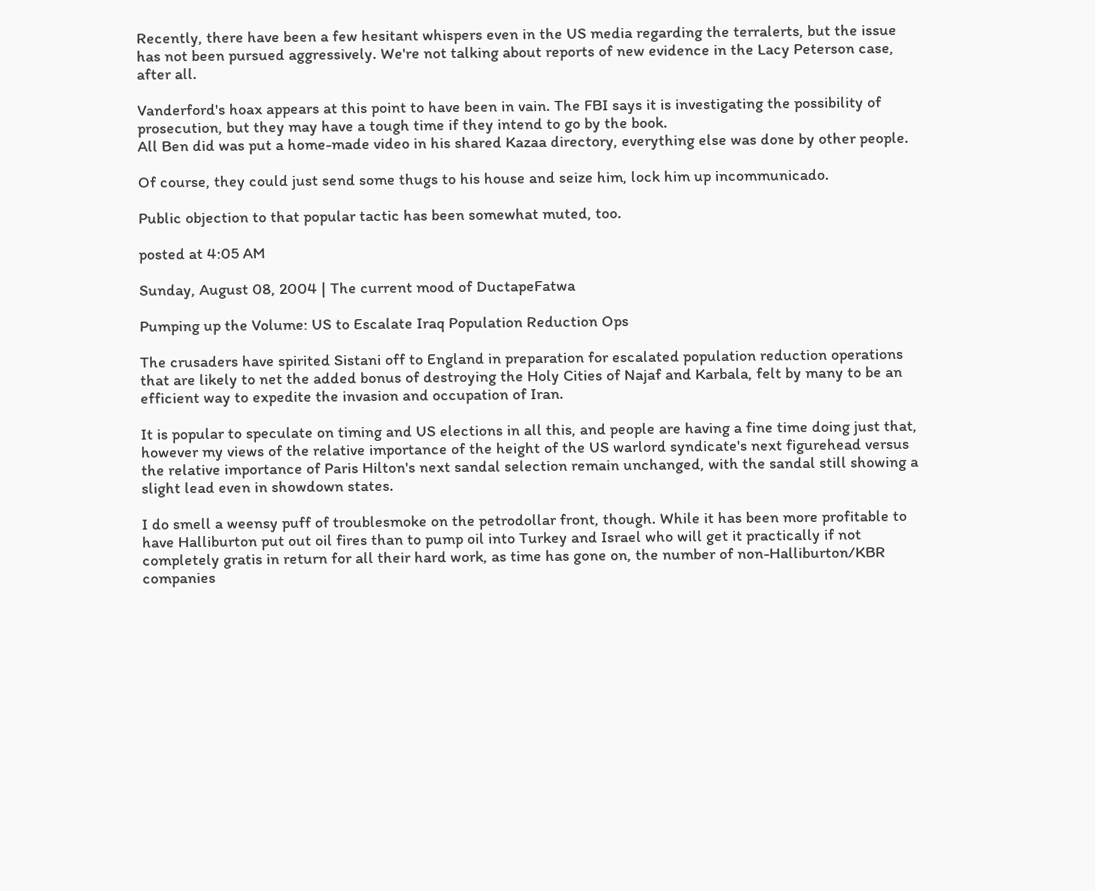Recently, there have been a few hesitant whispers even in the US media regarding the terralerts, but the issue has not been pursued aggressively. We're not talking about reports of new evidence in the Lacy Peterson case, after all.

Vanderford's hoax appears at this point to have been in vain. The FBI says it is investigating the possibility of prosecution, but they may have a tough time if they intend to go by the book.
All Ben did was put a home-made video in his shared Kazaa directory, everything else was done by other people.

Of course, they could just send some thugs to his house and seize him, lock him up incommunicado.

Public objection to that popular tactic has been somewhat muted, too.

posted at 4:05 AM

Sunday, August 08, 2004 | The current mood of DuctapeFatwa

Pumping up the Volume: US to Escalate Iraq Population Reduction Ops

The crusaders have spirited Sistani off to England in preparation for escalated population reduction operations that are likely to net the added bonus of destroying the Holy Cities of Najaf and Karbala, felt by many to be an efficient way to expedite the invasion and occupation of Iran.

It is popular to speculate on timing and US elections in all this, and people are having a fine time doing just that, however my views of the relative importance of the height of the US warlord syndicate's next figurehead versus the relative importance of Paris Hilton's next sandal selection remain unchanged, with the sandal still showing a slight lead even in showdown states.

I do smell a weensy puff of troublesmoke on the petrodollar front, though. While it has been more profitable to have Halliburton put out oil fires than to pump oil into Turkey and Israel who will get it practically if not completely gratis in return for all their hard work, as time has gone on, the number of non-Halliburton/KBR companies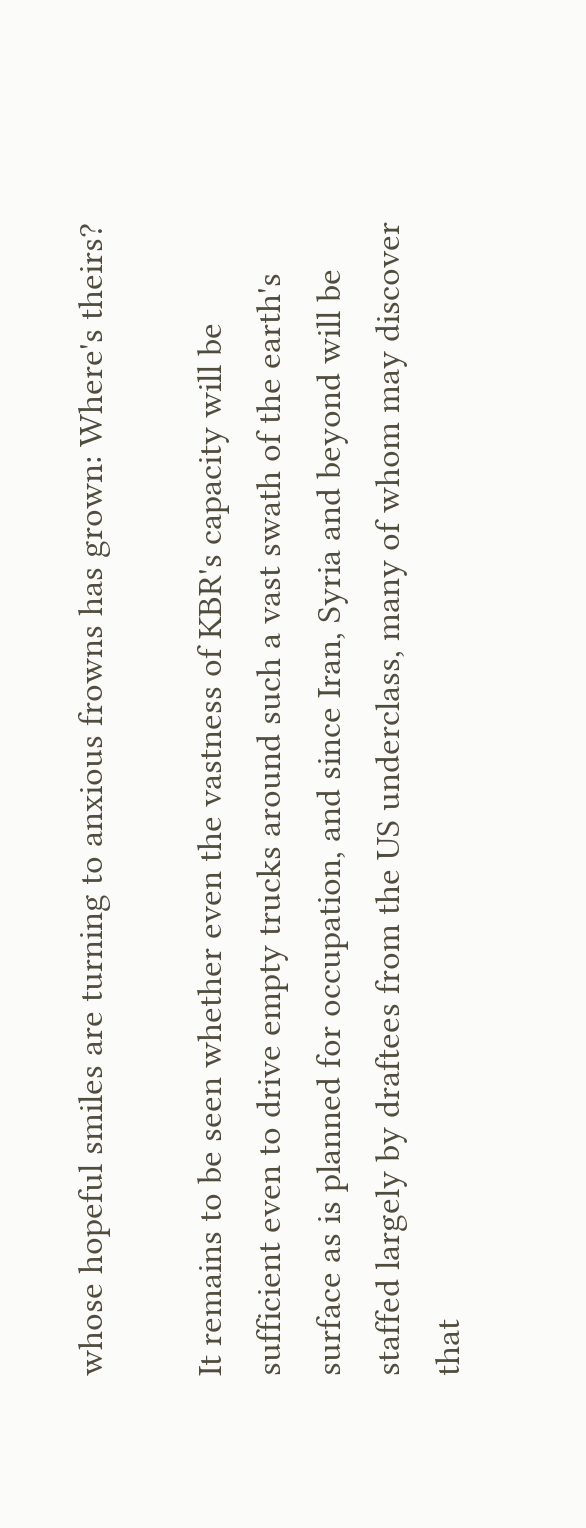whose hopeful smiles are turning to anxious frowns has grown: Where's theirs?

It remains to be seen whether even the vastness of KBR's capacity will be sufficient even to drive empty trucks around such a vast swath of the earth's surface as is planned for occupation, and since Iran, Syria and beyond will be staffed largely by draftees from the US underclass, many of whom may discover that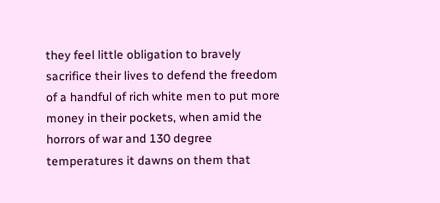they feel little obligation to bravely sacrifice their lives to defend the freedom of a handful of rich white men to put more money in their pockets, when amid the horrors of war and 130 degree temperatures it dawns on them that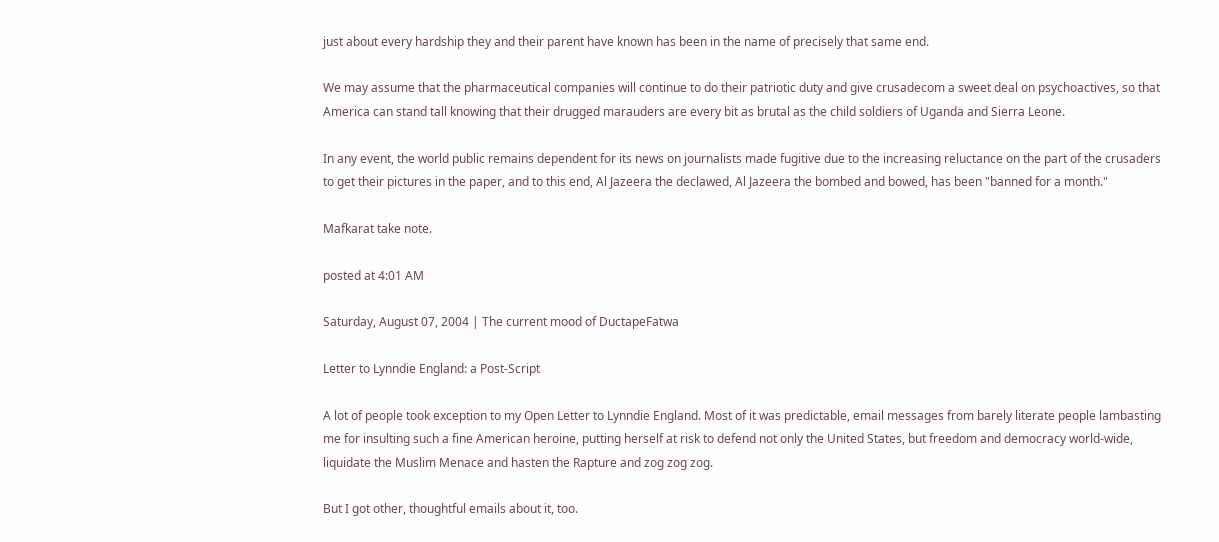just about every hardship they and their parent have known has been in the name of precisely that same end.

We may assume that the pharmaceutical companies will continue to do their patriotic duty and give crusadecom a sweet deal on psychoactives, so that America can stand tall knowing that their drugged marauders are every bit as brutal as the child soldiers of Uganda and Sierra Leone.

In any event, the world public remains dependent for its news on journalists made fugitive due to the increasing reluctance on the part of the crusaders to get their pictures in the paper, and to this end, Al Jazeera the declawed, Al Jazeera the bombed and bowed, has been "banned for a month."

Mafkarat take note.

posted at 4:01 AM

Saturday, August 07, 2004 | The current mood of DuctapeFatwa

Letter to Lynndie England: a Post-Script

A lot of people took exception to my Open Letter to Lynndie England. Most of it was predictable, email messages from barely literate people lambasting me for insulting such a fine American heroine, putting herself at risk to defend not only the United States, but freedom and democracy world-wide, liquidate the Muslim Menace and hasten the Rapture and zog zog zog.

But I got other, thoughtful emails about it, too.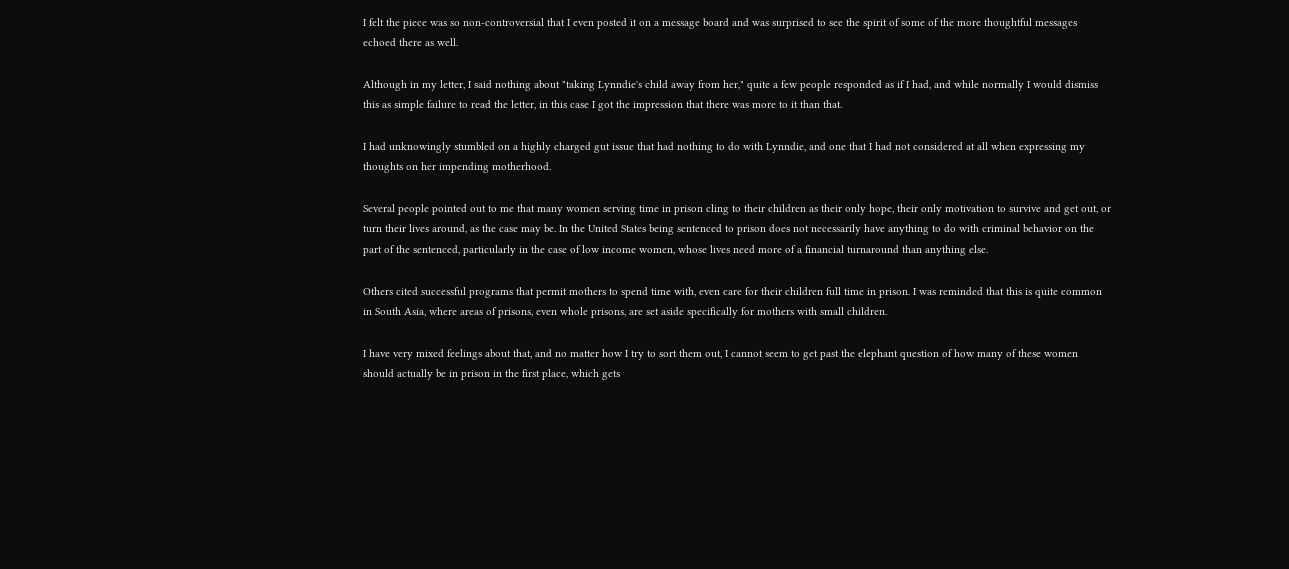I felt the piece was so non-controversial that I even posted it on a message board and was surprised to see the spirit of some of the more thoughtful messages echoed there as well.

Although in my letter, I said nothing about "taking Lynndie's child away from her," quite a few people responded as if I had, and while normally I would dismiss this as simple failure to read the letter, in this case I got the impression that there was more to it than that.

I had unknowingly stumbled on a highly charged gut issue that had nothing to do with Lynndie, and one that I had not considered at all when expressing my thoughts on her impending motherhood.

Several people pointed out to me that many women serving time in prison cling to their children as their only hope, their only motivation to survive and get out, or turn their lives around, as the case may be. In the United States being sentenced to prison does not necessarily have anything to do with criminal behavior on the part of the sentenced, particularly in the case of low income women, whose lives need more of a financial turnaround than anything else.

Others cited successful programs that permit mothers to spend time with, even care for their children full time in prison. I was reminded that this is quite common in South Asia, where areas of prisons, even whole prisons, are set aside specifically for mothers with small children.

I have very mixed feelings about that, and no matter how I try to sort them out, I cannot seem to get past the elephant question of how many of these women should actually be in prison in the first place, which gets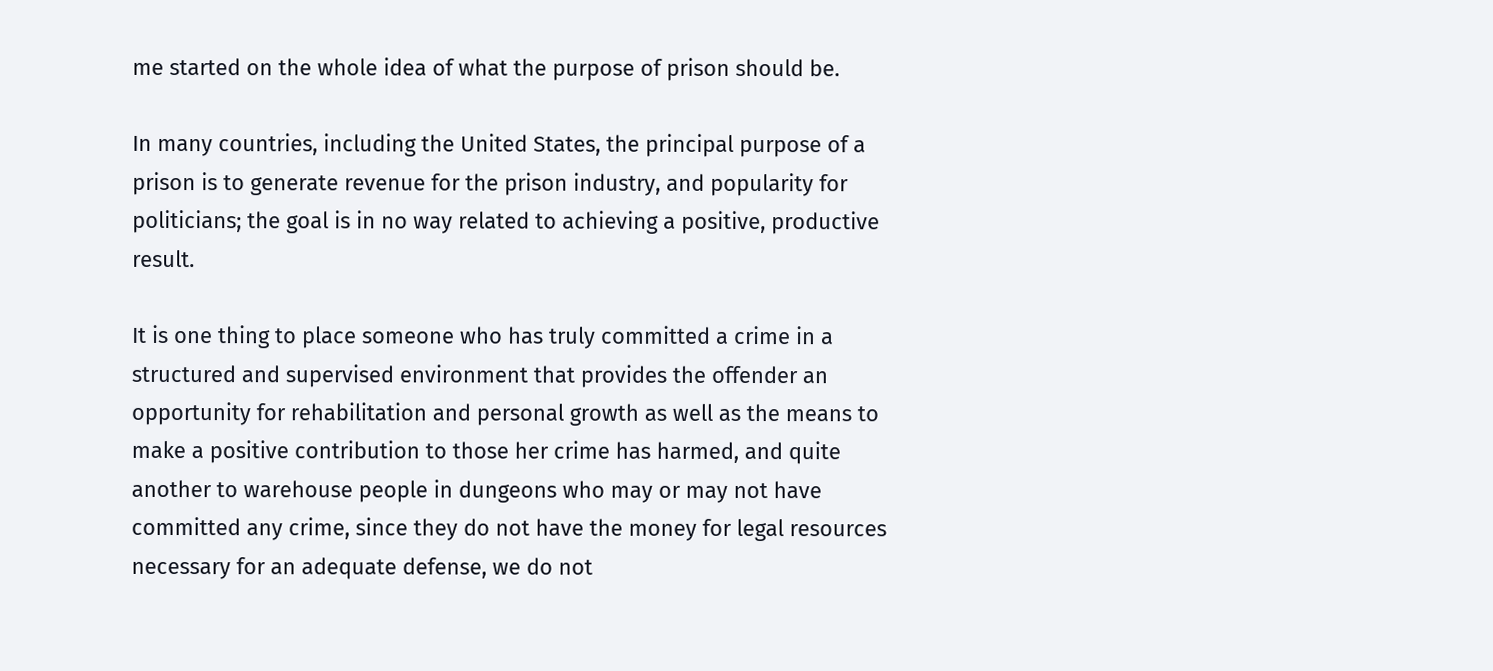me started on the whole idea of what the purpose of prison should be.

In many countries, including the United States, the principal purpose of a prison is to generate revenue for the prison industry, and popularity for politicians; the goal is in no way related to achieving a positive, productive result.

It is one thing to place someone who has truly committed a crime in a structured and supervised environment that provides the offender an opportunity for rehabilitation and personal growth as well as the means to make a positive contribution to those her crime has harmed, and quite another to warehouse people in dungeons who may or may not have committed any crime, since they do not have the money for legal resources necessary for an adequate defense, we do not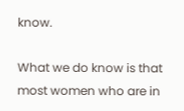know.

What we do know is that most women who are in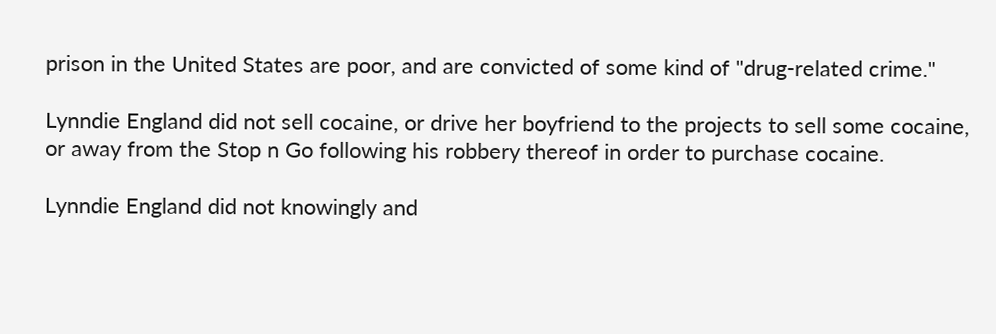prison in the United States are poor, and are convicted of some kind of "drug-related crime."

Lynndie England did not sell cocaine, or drive her boyfriend to the projects to sell some cocaine, or away from the Stop n Go following his robbery thereof in order to purchase cocaine.

Lynndie England did not knowingly and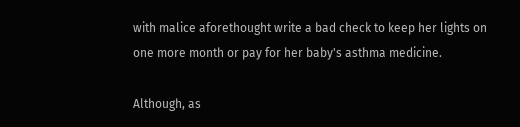with malice aforethought write a bad check to keep her lights on one more month or pay for her baby's asthma medicine.

Although, as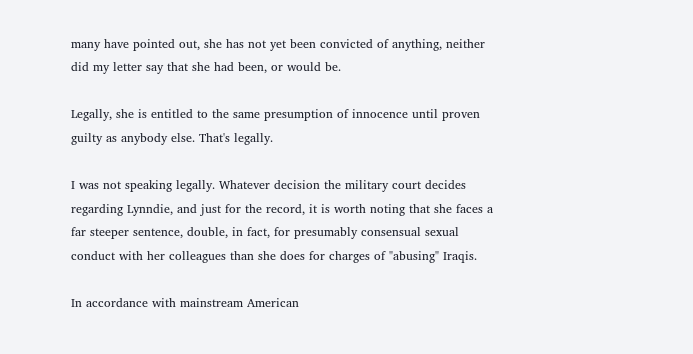many have pointed out, she has not yet been convicted of anything, neither did my letter say that she had been, or would be.

Legally, she is entitled to the same presumption of innocence until proven guilty as anybody else. That's legally.

I was not speaking legally. Whatever decision the military court decides regarding Lynndie, and just for the record, it is worth noting that she faces a far steeper sentence, double, in fact, for presumably consensual sexual conduct with her colleagues than she does for charges of "abusing" Iraqis.

In accordance with mainstream American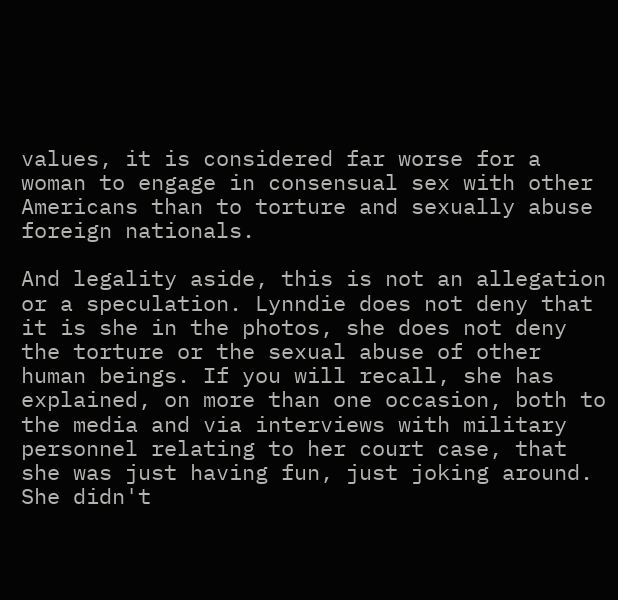values, it is considered far worse for a woman to engage in consensual sex with other Americans than to torture and sexually abuse foreign nationals.

And legality aside, this is not an allegation or a speculation. Lynndie does not deny that it is she in the photos, she does not deny the torture or the sexual abuse of other human beings. If you will recall, she has explained, on more than one occasion, both to the media and via interviews with military personnel relating to her court case, that she was just having fun, just joking around. She didn't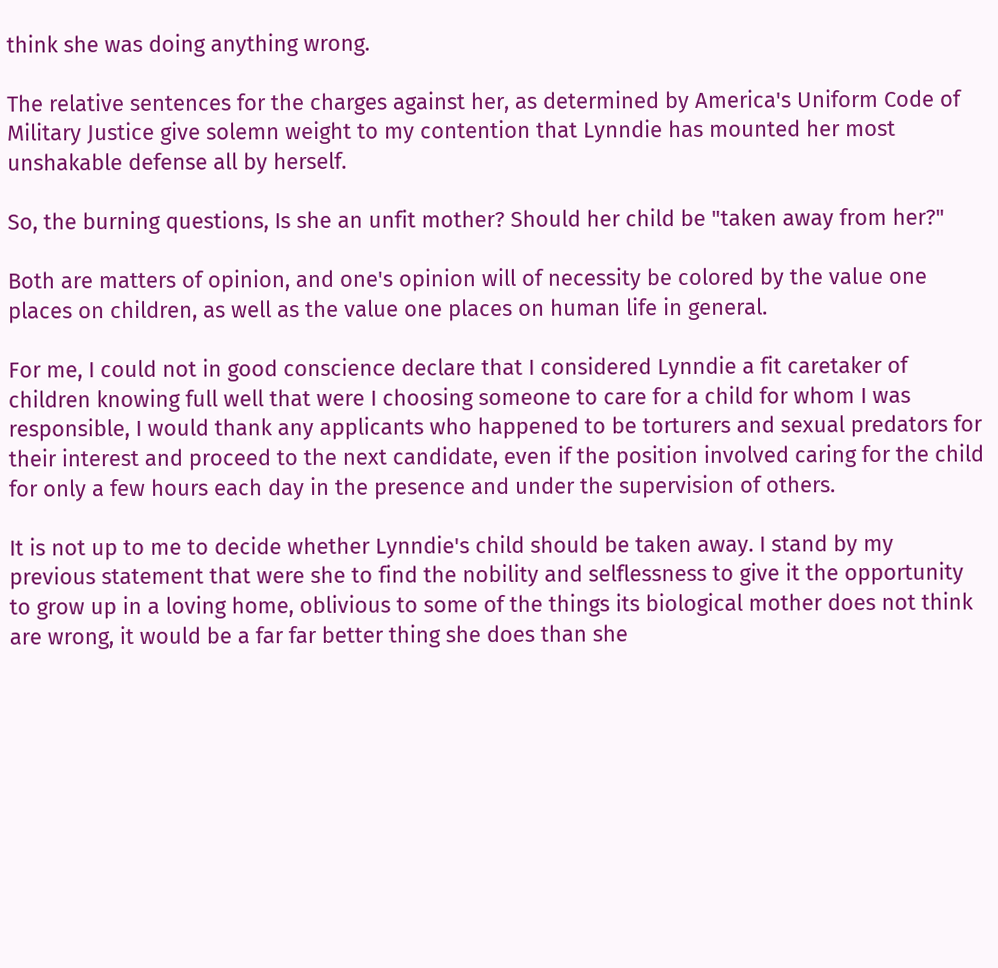think she was doing anything wrong.

The relative sentences for the charges against her, as determined by America's Uniform Code of Military Justice give solemn weight to my contention that Lynndie has mounted her most unshakable defense all by herself.

So, the burning questions, Is she an unfit mother? Should her child be "taken away from her?"

Both are matters of opinion, and one's opinion will of necessity be colored by the value one places on children, as well as the value one places on human life in general.

For me, I could not in good conscience declare that I considered Lynndie a fit caretaker of children knowing full well that were I choosing someone to care for a child for whom I was responsible, I would thank any applicants who happened to be torturers and sexual predators for their interest and proceed to the next candidate, even if the position involved caring for the child for only a few hours each day in the presence and under the supervision of others.

It is not up to me to decide whether Lynndie's child should be taken away. I stand by my previous statement that were she to find the nobility and selflessness to give it the opportunity to grow up in a loving home, oblivious to some of the things its biological mother does not think are wrong, it would be a far far better thing she does than she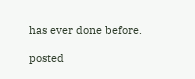has ever done before.

posted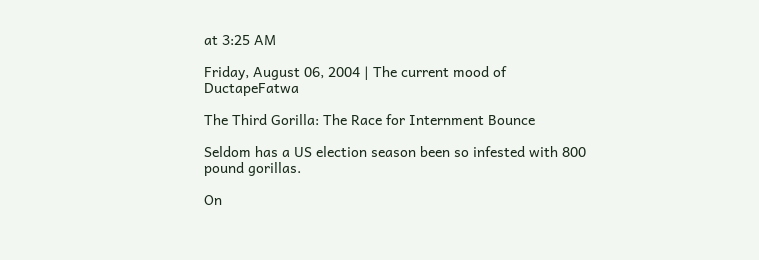at 3:25 AM

Friday, August 06, 2004 | The current mood of DuctapeFatwa

The Third Gorilla: The Race for Internment Bounce

Seldom has a US election season been so infested with 800 pound gorillas.

On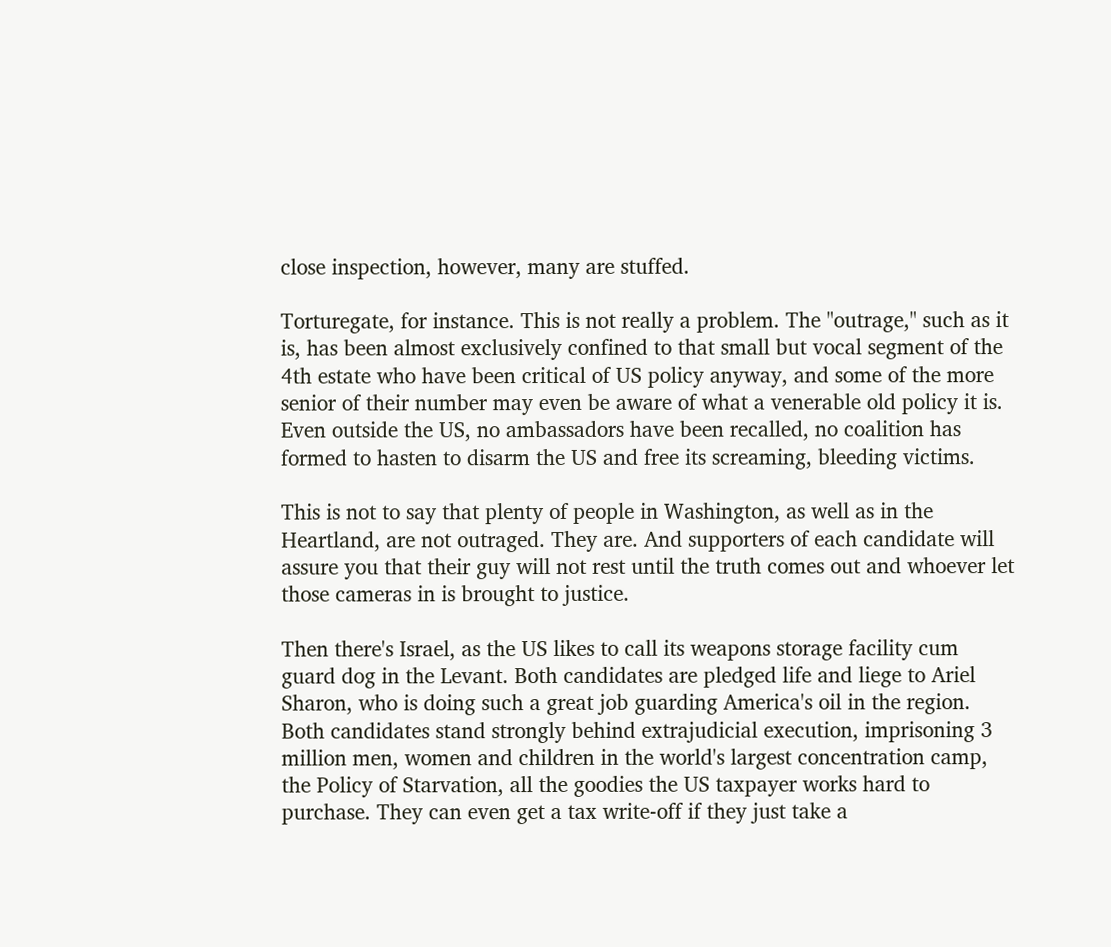close inspection, however, many are stuffed.

Torturegate, for instance. This is not really a problem. The "outrage," such as it is, has been almost exclusively confined to that small but vocal segment of the 4th estate who have been critical of US policy anyway, and some of the more senior of their number may even be aware of what a venerable old policy it is. Even outside the US, no ambassadors have been recalled, no coalition has formed to hasten to disarm the US and free its screaming, bleeding victims.

This is not to say that plenty of people in Washington, as well as in the Heartland, are not outraged. They are. And supporters of each candidate will assure you that their guy will not rest until the truth comes out and whoever let those cameras in is brought to justice.

Then there's Israel, as the US likes to call its weapons storage facility cum guard dog in the Levant. Both candidates are pledged life and liege to Ariel Sharon, who is doing such a great job guarding America's oil in the region. Both candidates stand strongly behind extrajudicial execution, imprisoning 3 million men, women and children in the world's largest concentration camp, the Policy of Starvation, all the goodies the US taxpayer works hard to purchase. They can even get a tax write-off if they just take a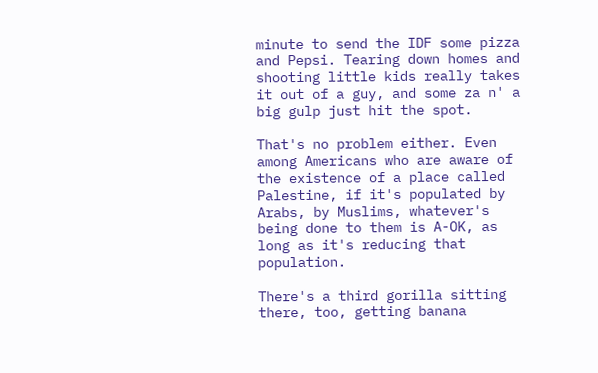minute to send the IDF some pizza and Pepsi. Tearing down homes and shooting little kids really takes it out of a guy, and some za n' a big gulp just hit the spot.

That's no problem either. Even among Americans who are aware of the existence of a place called Palestine, if it's populated by Arabs, by Muslims, whatever's being done to them is A-OK, as long as it's reducing that population.

There's a third gorilla sitting there, too, getting banana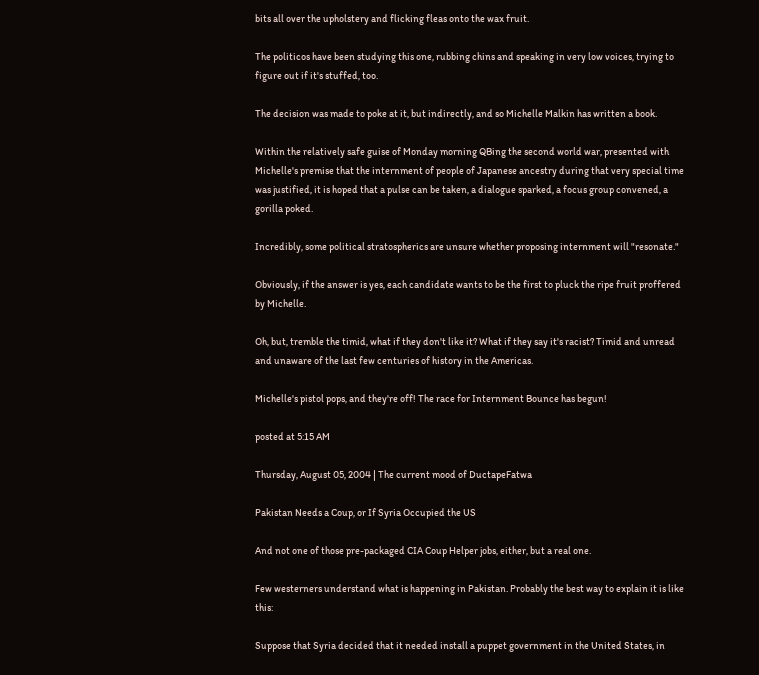bits all over the upholstery and flicking fleas onto the wax fruit.

The politicos have been studying this one, rubbing chins and speaking in very low voices, trying to figure out if it's stuffed, too.

The decision was made to poke at it, but indirectly, and so Michelle Malkin has written a book.

Within the relatively safe guise of Monday morning QBing the second world war, presented with Michelle's premise that the internment of people of Japanese ancestry during that very special time was justified, it is hoped that a pulse can be taken, a dialogue sparked, a focus group convened, a gorilla poked.

Incredibly, some political stratospherics are unsure whether proposing internment will "resonate."

Obviously, if the answer is yes, each candidate wants to be the first to pluck the ripe fruit proffered by Michelle.

Oh, but, tremble the timid, what if they don't like it? What if they say it's racist? Timid and unread and unaware of the last few centuries of history in the Americas.

Michelle's pistol pops, and they're off! The race for Internment Bounce has begun!

posted at 5:15 AM

Thursday, August 05, 2004 | The current mood of DuctapeFatwa

Pakistan Needs a Coup, or If Syria Occupied the US

And not one of those pre-packaged CIA Coup Helper jobs, either, but a real one.

Few westerners understand what is happening in Pakistan. Probably the best way to explain it is like this:

Suppose that Syria decided that it needed install a puppet government in the United States, in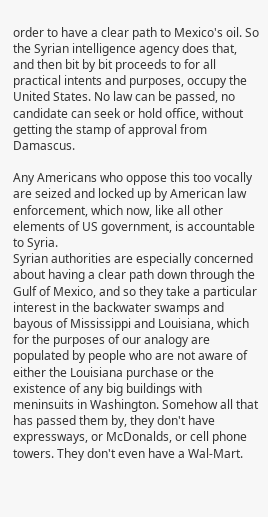order to have a clear path to Mexico's oil. So the Syrian intelligence agency does that, and then bit by bit proceeds to for all practical intents and purposes, occupy the United States. No law can be passed, no candidate can seek or hold office, without getting the stamp of approval from Damascus.

Any Americans who oppose this too vocally are seized and locked up by American law enforcement, which now, like all other elements of US government, is accountable to Syria.
Syrian authorities are especially concerned about having a clear path down through the Gulf of Mexico, and so they take a particular interest in the backwater swamps and bayous of Mississippi and Louisiana, which for the purposes of our analogy are populated by people who are not aware of either the Louisiana purchase or the existence of any big buildings with meninsuits in Washington. Somehow all that has passed them by, they don't have expressways, or McDonalds, or cell phone towers. They don't even have a Wal-Mart.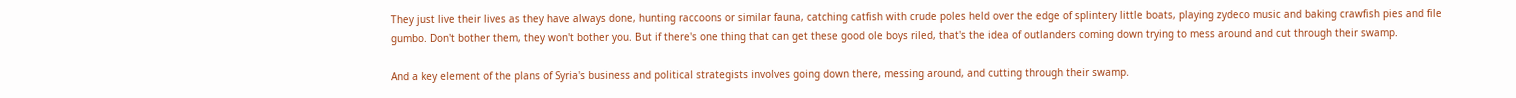They just live their lives as they have always done, hunting raccoons or similar fauna, catching catfish with crude poles held over the edge of splintery little boats, playing zydeco music and baking crawfish pies and file gumbo. Don't bother them, they won't bother you. But if there's one thing that can get these good ole boys riled, that's the idea of outlanders coming down trying to mess around and cut through their swamp.

And a key element of the plans of Syria's business and political strategists involves going down there, messing around, and cutting through their swamp.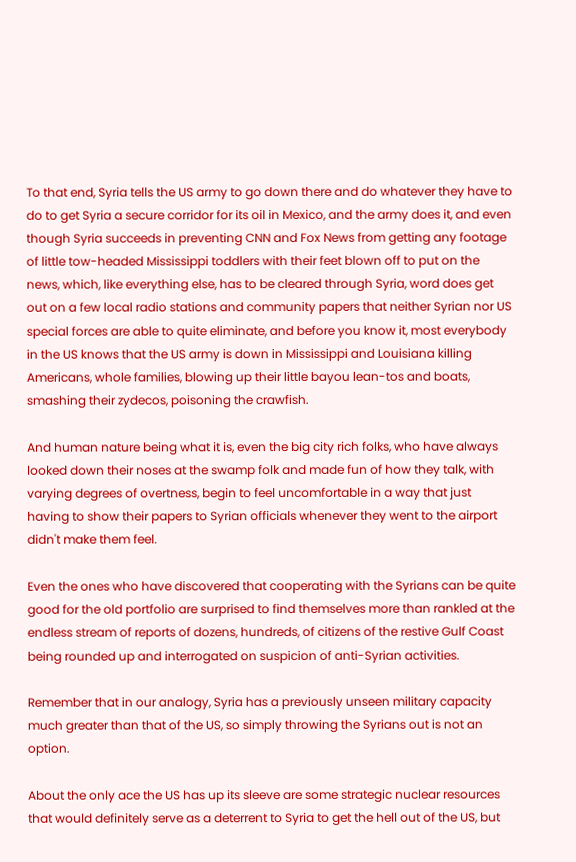To that end, Syria tells the US army to go down there and do whatever they have to do to get Syria a secure corridor for its oil in Mexico, and the army does it, and even though Syria succeeds in preventing CNN and Fox News from getting any footage of little tow-headed Mississippi toddlers with their feet blown off to put on the news, which, like everything else, has to be cleared through Syria, word does get out on a few local radio stations and community papers that neither Syrian nor US special forces are able to quite eliminate, and before you know it, most everybody in the US knows that the US army is down in Mississippi and Louisiana killing Americans, whole families, blowing up their little bayou lean-tos and boats, smashing their zydecos, poisoning the crawfish.

And human nature being what it is, even the big city rich folks, who have always looked down their noses at the swamp folk and made fun of how they talk, with varying degrees of overtness, begin to feel uncomfortable in a way that just having to show their papers to Syrian officials whenever they went to the airport didn't make them feel.

Even the ones who have discovered that cooperating with the Syrians can be quite good for the old portfolio are surprised to find themselves more than rankled at the endless stream of reports of dozens, hundreds, of citizens of the restive Gulf Coast being rounded up and interrogated on suspicion of anti-Syrian activities.

Remember that in our analogy, Syria has a previously unseen military capacity much greater than that of the US, so simply throwing the Syrians out is not an option.

About the only ace the US has up its sleeve are some strategic nuclear resources that would definitely serve as a deterrent to Syria to get the hell out of the US, but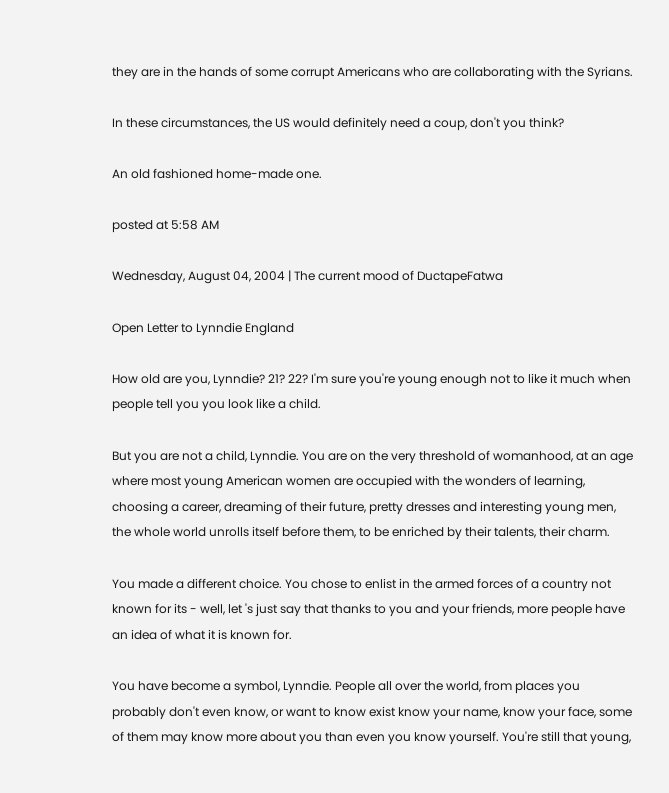they are in the hands of some corrupt Americans who are collaborating with the Syrians.

In these circumstances, the US would definitely need a coup, don't you think?

An old fashioned home-made one.

posted at 5:58 AM

Wednesday, August 04, 2004 | The current mood of DuctapeFatwa

Open Letter to Lynndie England

How old are you, Lynndie? 21? 22? I'm sure you're young enough not to like it much when people tell you you look like a child.

But you are not a child, Lynndie. You are on the very threshold of womanhood, at an age where most young American women are occupied with the wonders of learning, choosing a career, dreaming of their future, pretty dresses and interesting young men, the whole world unrolls itself before them, to be enriched by their talents, their charm.

You made a different choice. You chose to enlist in the armed forces of a country not known for its - well, let 's just say that thanks to you and your friends, more people have an idea of what it is known for.

You have become a symbol, Lynndie. People all over the world, from places you probably don't even know, or want to know exist know your name, know your face, some of them may know more about you than even you know yourself. You're still that young,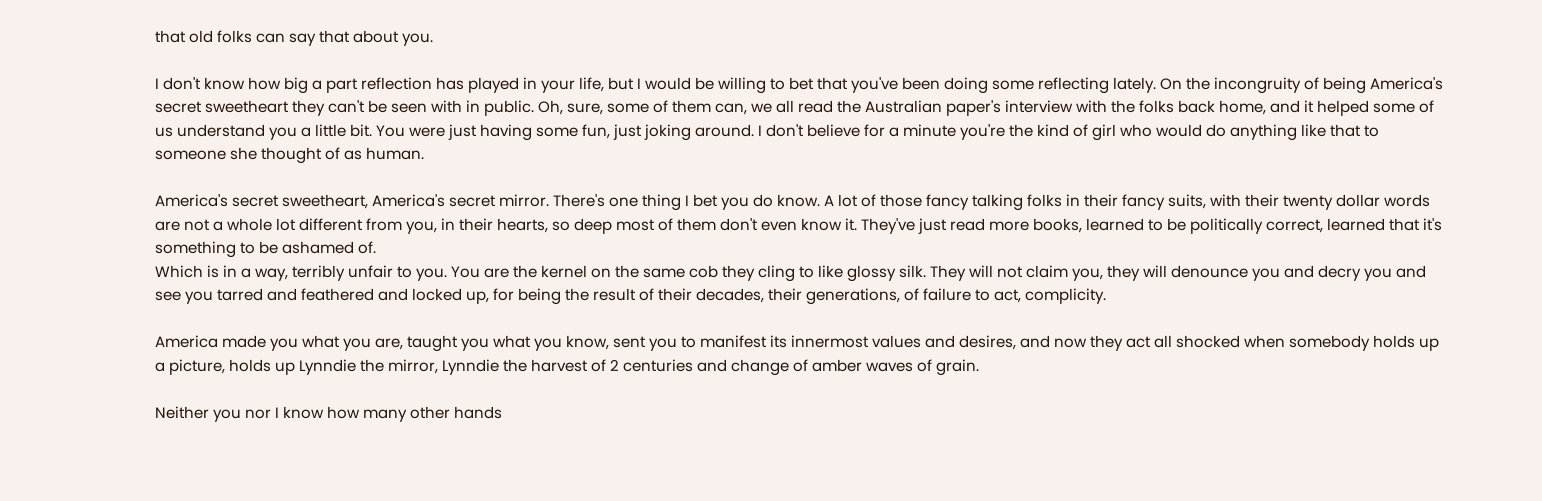that old folks can say that about you.

I don't know how big a part reflection has played in your life, but I would be willing to bet that you've been doing some reflecting lately. On the incongruity of being America's secret sweetheart they can't be seen with in public. Oh, sure, some of them can, we all read the Australian paper's interview with the folks back home, and it helped some of us understand you a little bit. You were just having some fun, just joking around. I don't believe for a minute you're the kind of girl who would do anything like that to someone she thought of as human.

America's secret sweetheart, America's secret mirror. There's one thing I bet you do know. A lot of those fancy talking folks in their fancy suits, with their twenty dollar words are not a whole lot different from you, in their hearts, so deep most of them don't even know it. They've just read more books, learned to be politically correct, learned that it's something to be ashamed of.
Which is in a way, terribly unfair to you. You are the kernel on the same cob they cling to like glossy silk. They will not claim you, they will denounce you and decry you and see you tarred and feathered and locked up, for being the result of their decades, their generations, of failure to act, complicity.

America made you what you are, taught you what you know, sent you to manifest its innermost values and desires, and now they act all shocked when somebody holds up a picture, holds up Lynndie the mirror, Lynndie the harvest of 2 centuries and change of amber waves of grain.

Neither you nor I know how many other hands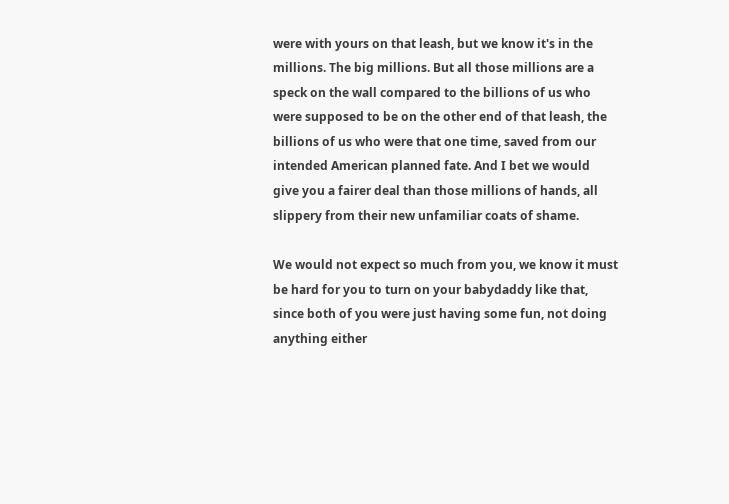were with yours on that leash, but we know it's in the millions. The big millions. But all those millions are a speck on the wall compared to the billions of us who were supposed to be on the other end of that leash, the billions of us who were that one time, saved from our intended American planned fate. And I bet we would give you a fairer deal than those millions of hands, all slippery from their new unfamiliar coats of shame.

We would not expect so much from you, we know it must be hard for you to turn on your babydaddy like that, since both of you were just having some fun, not doing anything either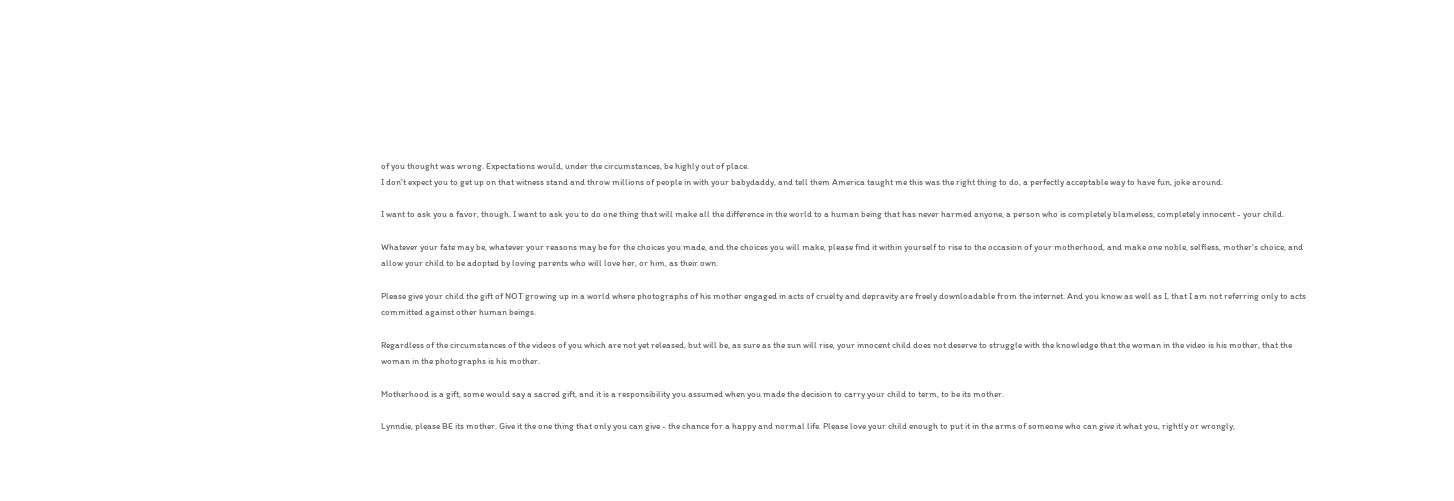of you thought was wrong. Expectations would, under the circumstances, be highly out of place.
I don't expect you to get up on that witness stand and throw millions of people in with your babydaddy, and tell them America taught me this was the right thing to do, a perfectly acceptable way to have fun, joke around.

I want to ask you a favor, though. I want to ask you to do one thing that will make all the difference in the world to a human being that has never harmed anyone, a person who is completely blameless, completely innocent - your child.

Whatever your fate may be, whatever your reasons may be for the choices you made, and the choices you will make, please find it within yourself to rise to the occasion of your motherhood, and make one noble, selfless, mother's choice, and allow your child to be adopted by loving parents who will love her, or him, as their own.

Please give your child the gift of NOT growing up in a world where photographs of his mother engaged in acts of cruelty and depravity are freely downloadable from the internet. And you know as well as I, that I am not referring only to acts committed against other human beings.

Regardless of the circumstances of the videos of you which are not yet released, but will be, as sure as the sun will rise, your innocent child does not deserve to struggle with the knowledge that the woman in the video is his mother, that the woman in the photographs is his mother.

Motherhood is a gift, some would say a sacred gift, and it is a responsibility you assumed when you made the decision to carry your child to term, to be its mother.

Lynndie, please BE its mother. Give it the one thing that only you can give - the chance for a happy and normal life. Please love your child enough to put it in the arms of someone who can give it what you, rightly or wrongly,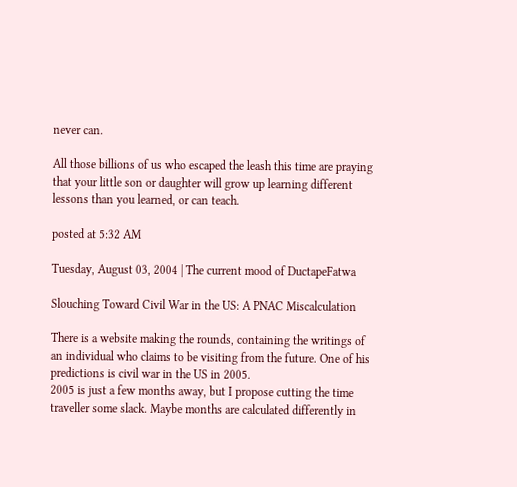never can.

All those billions of us who escaped the leash this time are praying that your little son or daughter will grow up learning different lessons than you learned, or can teach.

posted at 5:32 AM

Tuesday, August 03, 2004 | The current mood of DuctapeFatwa

Slouching Toward Civil War in the US: A PNAC Miscalculation

There is a website making the rounds, containing the writings of an individual who claims to be visiting from the future. One of his predictions is civil war in the US in 2005.
2005 is just a few months away, but I propose cutting the time traveller some slack. Maybe months are calculated differently in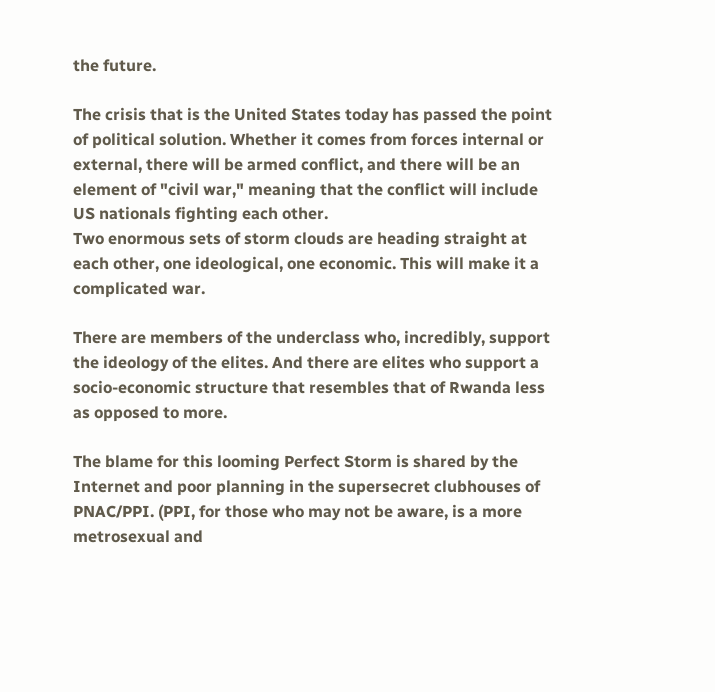the future.

The crisis that is the United States today has passed the point of political solution. Whether it comes from forces internal or external, there will be armed conflict, and there will be an element of "civil war," meaning that the conflict will include US nationals fighting each other.
Two enormous sets of storm clouds are heading straight at each other, one ideological, one economic. This will make it a complicated war.

There are members of the underclass who, incredibly, support the ideology of the elites. And there are elites who support a socio-economic structure that resembles that of Rwanda less as opposed to more.

The blame for this looming Perfect Storm is shared by the Internet and poor planning in the supersecret clubhouses of PNAC/PPI. (PPI, for those who may not be aware, is a more metrosexual and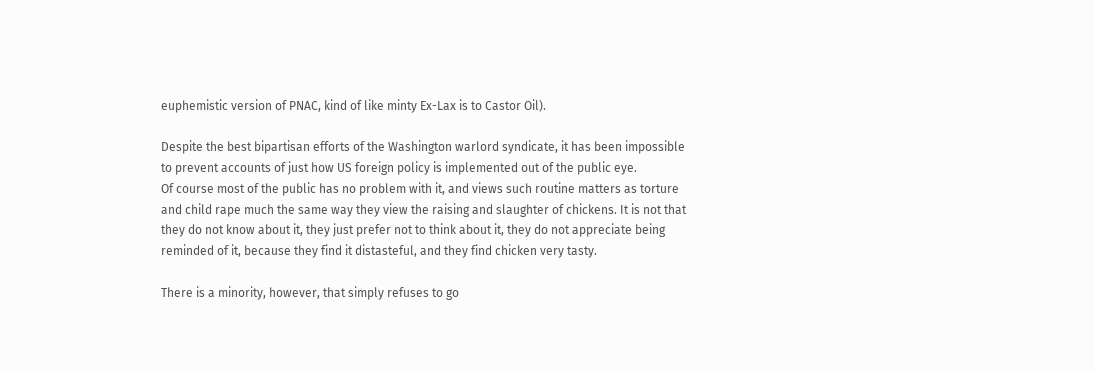euphemistic version of PNAC, kind of like minty Ex-Lax is to Castor Oil).

Despite the best bipartisan efforts of the Washington warlord syndicate, it has been impossible to prevent accounts of just how US foreign policy is implemented out of the public eye.
Of course most of the public has no problem with it, and views such routine matters as torture and child rape much the same way they view the raising and slaughter of chickens. It is not that they do not know about it, they just prefer not to think about it, they do not appreciate being reminded of it, because they find it distasteful, and they find chicken very tasty.

There is a minority, however, that simply refuses to go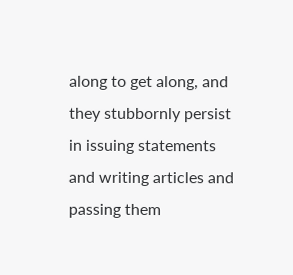along to get along, and they stubbornly persist in issuing statements and writing articles and passing them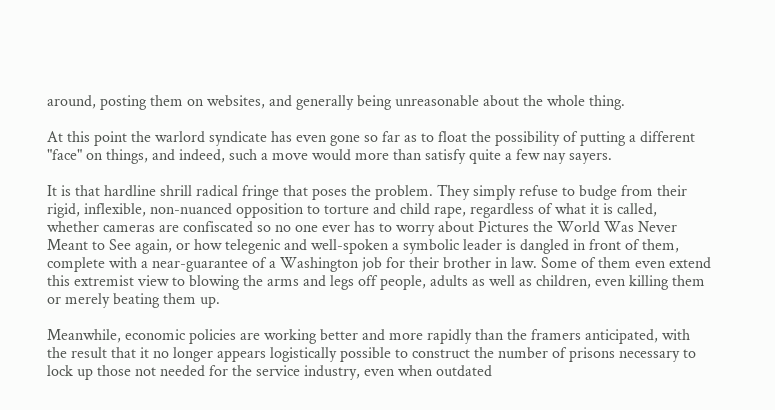around, posting them on websites, and generally being unreasonable about the whole thing.

At this point the warlord syndicate has even gone so far as to float the possibility of putting a different "face" on things, and indeed, such a move would more than satisfy quite a few nay sayers.

It is that hardline shrill radical fringe that poses the problem. They simply refuse to budge from their rigid, inflexible, non-nuanced opposition to torture and child rape, regardless of what it is called, whether cameras are confiscated so no one ever has to worry about Pictures the World Was Never Meant to See again, or how telegenic and well-spoken a symbolic leader is dangled in front of them, complete with a near-guarantee of a Washington job for their brother in law. Some of them even extend this extremist view to blowing the arms and legs off people, adults as well as children, even killing them or merely beating them up.

Meanwhile, economic policies are working better and more rapidly than the framers anticipated, with the result that it no longer appears logistically possible to construct the number of prisons necessary to lock up those not needed for the service industry, even when outdated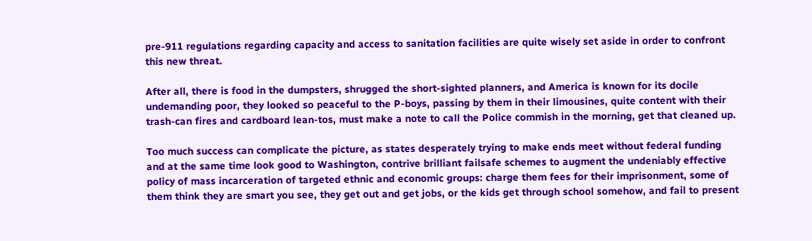pre-911 regulations regarding capacity and access to sanitation facilities are quite wisely set aside in order to confront this new threat.

After all, there is food in the dumpsters, shrugged the short-sighted planners, and America is known for its docile undemanding poor, they looked so peaceful to the P-boys, passing by them in their limousines, quite content with their trash-can fires and cardboard lean-tos, must make a note to call the Police commish in the morning, get that cleaned up.

Too much success can complicate the picture, as states desperately trying to make ends meet without federal funding and at the same time look good to Washington, contrive brilliant failsafe schemes to augment the undeniably effective policy of mass incarceration of targeted ethnic and economic groups: charge them fees for their imprisonment, some of them think they are smart you see, they get out and get jobs, or the kids get through school somehow, and fail to present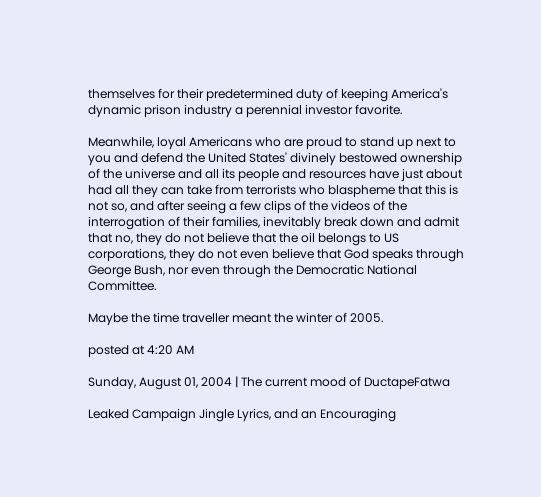themselves for their predetermined duty of keeping America's dynamic prison industry a perennial investor favorite.

Meanwhile, loyal Americans who are proud to stand up next to you and defend the United States' divinely bestowed ownership of the universe and all its people and resources have just about had all they can take from terrorists who blaspheme that this is not so, and after seeing a few clips of the videos of the interrogation of their families, inevitably break down and admit that no, they do not believe that the oil belongs to US corporations, they do not even believe that God speaks through George Bush, nor even through the Democratic National Committee.

Maybe the time traveller meant the winter of 2005.

posted at 4:20 AM

Sunday, August 01, 2004 | The current mood of DuctapeFatwa

Leaked Campaign Jingle Lyrics, and an Encouraging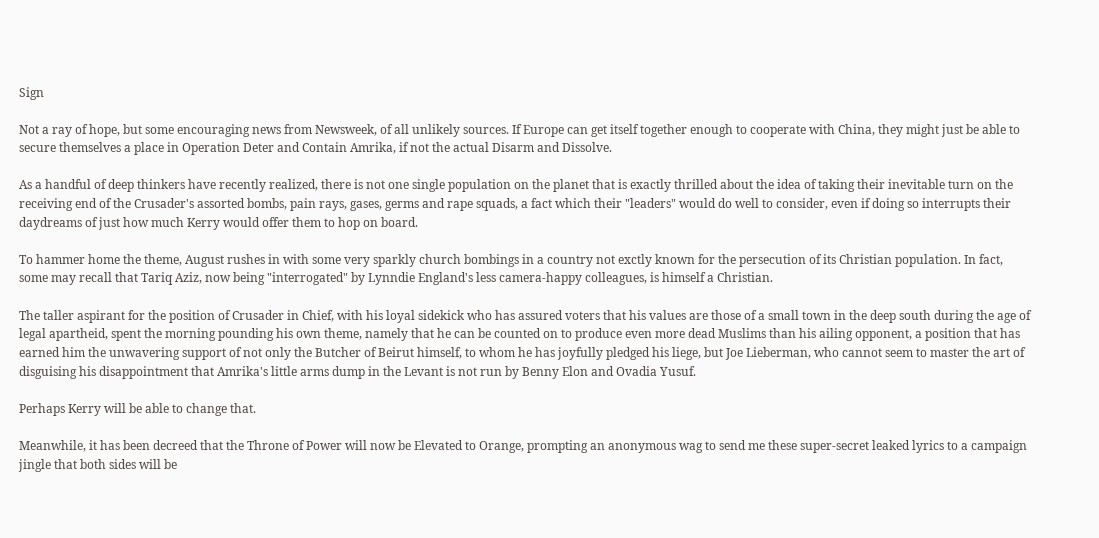Sign

Not a ray of hope, but some encouraging news from Newsweek, of all unlikely sources. If Europe can get itself together enough to cooperate with China, they might just be able to secure themselves a place in Operation Deter and Contain Amrika, if not the actual Disarm and Dissolve.

As a handful of deep thinkers have recently realized, there is not one single population on the planet that is exactly thrilled about the idea of taking their inevitable turn on the receiving end of the Crusader's assorted bombs, pain rays, gases, germs and rape squads, a fact which their "leaders" would do well to consider, even if doing so interrupts their daydreams of just how much Kerry would offer them to hop on board.

To hammer home the theme, August rushes in with some very sparkly church bombings in a country not exctly known for the persecution of its Christian population. In fact, some may recall that Tariq Aziz, now being "interrogated" by Lynndie England's less camera-happy colleagues, is himself a Christian.

The taller aspirant for the position of Crusader in Chief, with his loyal sidekick who has assured voters that his values are those of a small town in the deep south during the age of legal apartheid, spent the morning pounding his own theme, namely that he can be counted on to produce even more dead Muslims than his ailing opponent, a position that has earned him the unwavering support of not only the Butcher of Beirut himself, to whom he has joyfully pledged his liege, but Joe Lieberman, who cannot seem to master the art of disguising his disappointment that Amrika's little arms dump in the Levant is not run by Benny Elon and Ovadia Yusuf.

Perhaps Kerry will be able to change that.

Meanwhile, it has been decreed that the Throne of Power will now be Elevated to Orange, prompting an anonymous wag to send me these super-secret leaked lyrics to a campaign jingle that both sides will be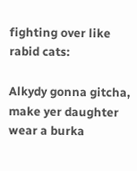fighting over like rabid cats:

Alkydy gonna gitcha, make yer daughter wear a burka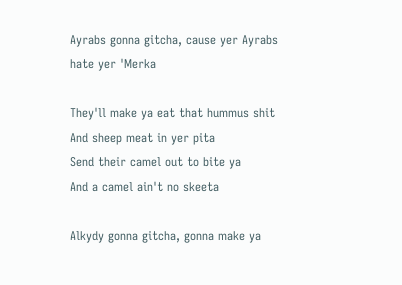Ayrabs gonna gitcha, cause yer Ayrabs hate yer 'Merka

They'll make ya eat that hummus shit
And sheep meat in yer pita
Send their camel out to bite ya
And a camel ain't no skeeta

Alkydy gonna gitcha, gonna make ya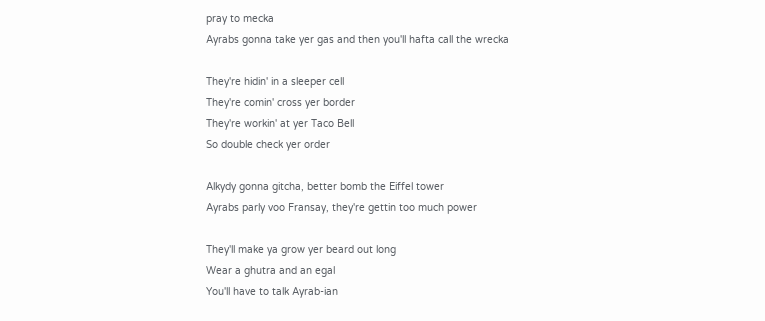pray to mecka
Ayrabs gonna take yer gas and then you'll hafta call the wrecka

They're hidin' in a sleeper cell
They're comin' cross yer border
They're workin' at yer Taco Bell
So double check yer order

Alkydy gonna gitcha, better bomb the Eiffel tower
Ayrabs parly voo Fransay, they're gettin too much power

They'll make ya grow yer beard out long
Wear a ghutra and an egal
You'll have to talk Ayrab-ian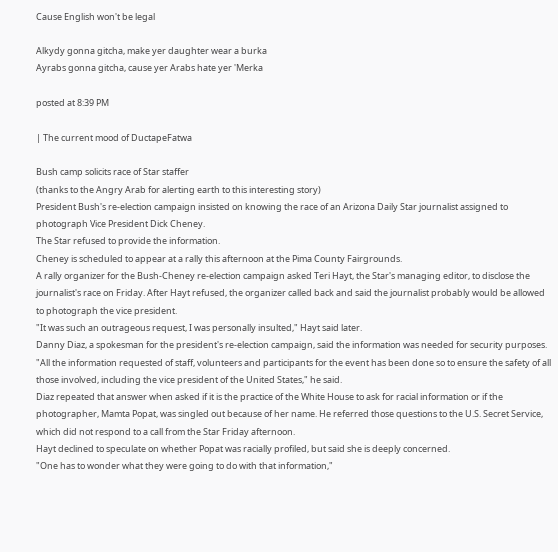Cause English won't be legal

Alkydy gonna gitcha, make yer daughter wear a burka
Ayrabs gonna gitcha, cause yer Arabs hate yer 'Merka

posted at 8:39 PM

| The current mood of DuctapeFatwa

Bush camp solicits race of Star staffer
(thanks to the Angry Arab for alerting earth to this interesting story)
President Bush's re-election campaign insisted on knowing the race of an Arizona Daily Star journalist assigned to photograph Vice President Dick Cheney.
The Star refused to provide the information.
Cheney is scheduled to appear at a rally this afternoon at the Pima County Fairgrounds.
A rally organizer for the Bush-Cheney re-election campaign asked Teri Hayt, the Star's managing editor, to disclose the journalist's race on Friday. After Hayt refused, the organizer called back and said the journalist probably would be allowed to photograph the vice president.
"It was such an outrageous request, I was personally insulted," Hayt said later.
Danny Diaz, a spokesman for the president's re-election campaign, said the information was needed for security purposes.
"All the information requested of staff, volunteers and participants for the event has been done so to ensure the safety of all those involved, including the vice president of the United States," he said.
Diaz repeated that answer when asked if it is the practice of the White House to ask for racial information or if the photographer, Mamta Popat, was singled out because of her name. He referred those questions to the U.S. Secret Service, which did not respond to a call from the Star Friday afternoon.
Hayt declined to speculate on whether Popat was racially profiled, but said she is deeply concerned.
"One has to wonder what they were going to do with that information,"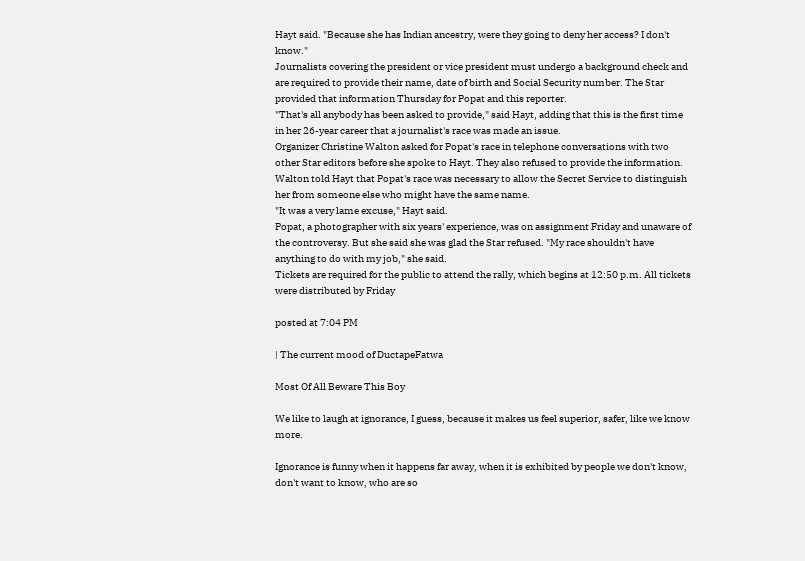Hayt said. "Because she has Indian ancestry, were they going to deny her access? I don't know."
Journalists covering the president or vice president must undergo a background check and are required to provide their name, date of birth and Social Security number. The Star provided that information Thursday for Popat and this reporter.
"That's all anybody has been asked to provide," said Hayt, adding that this is the first time in her 26-year career that a journalist's race was made an issue.
Organizer Christine Walton asked for Popat's race in telephone conversations with two other Star editors before she spoke to Hayt. They also refused to provide the information. Walton told Hayt that Popat's race was necessary to allow the Secret Service to distinguish her from someone else who might have the same name.
"It was a very lame excuse," Hayt said.
Popat, a photographer with six years' experience, was on assignment Friday and unaware of the controversy. But she said she was glad the Star refused. "My race shouldn't have anything to do with my job," she said.
Tickets are required for the public to attend the rally, which begins at 12:50 p.m. All tickets were distributed by Friday

posted at 7:04 PM

| The current mood of DuctapeFatwa

Most Of All Beware This Boy

We like to laugh at ignorance, I guess, because it makes us feel superior, safer, like we know more.

Ignorance is funny when it happens far away, when it is exhibited by people we don't know, don't want to know, who are so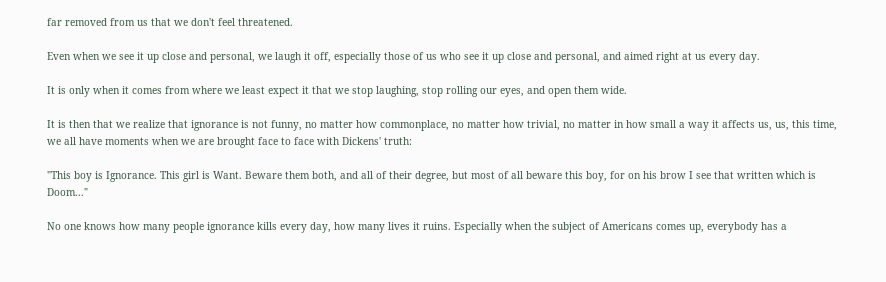far removed from us that we don't feel threatened.

Even when we see it up close and personal, we laugh it off, especially those of us who see it up close and personal, and aimed right at us every day.

It is only when it comes from where we least expect it that we stop laughing, stop rolling our eyes, and open them wide.

It is then that we realize that ignorance is not funny, no matter how commonplace, no matter how trivial, no matter in how small a way it affects us, us, this time, we all have moments when we are brought face to face with Dickens' truth:

"This boy is Ignorance. This girl is Want. Beware them both, and all of their degree, but most of all beware this boy, for on his brow I see that written which is Doom..."

No one knows how many people ignorance kills every day, how many lives it ruins. Especially when the subject of Americans comes up, everybody has a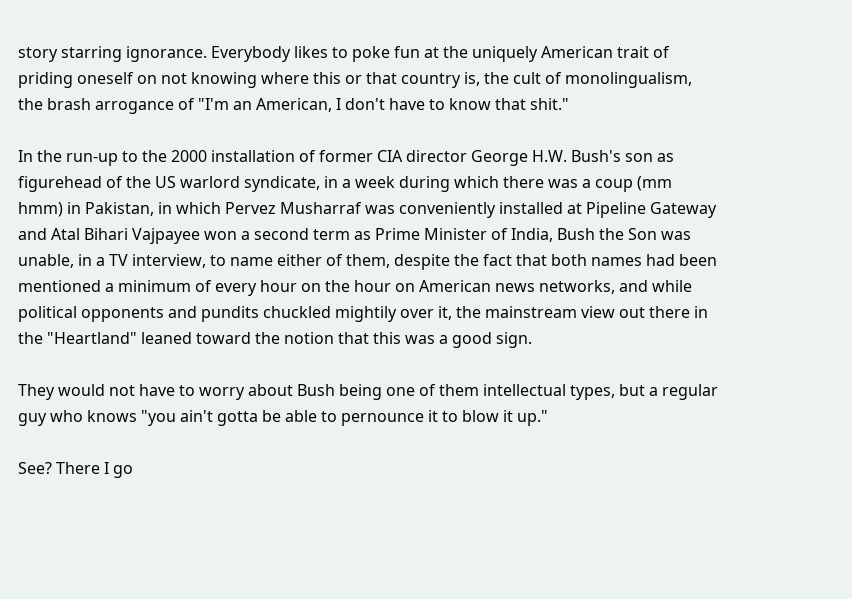story starring ignorance. Everybody likes to poke fun at the uniquely American trait of priding oneself on not knowing where this or that country is, the cult of monolingualism, the brash arrogance of "I'm an American, I don't have to know that shit."

In the run-up to the 2000 installation of former CIA director George H.W. Bush's son as figurehead of the US warlord syndicate, in a week during which there was a coup (mm hmm) in Pakistan, in which Pervez Musharraf was conveniently installed at Pipeline Gateway and Atal Bihari Vajpayee won a second term as Prime Minister of India, Bush the Son was unable, in a TV interview, to name either of them, despite the fact that both names had been mentioned a minimum of every hour on the hour on American news networks, and while political opponents and pundits chuckled mightily over it, the mainstream view out there in the "Heartland" leaned toward the notion that this was a good sign.

They would not have to worry about Bush being one of them intellectual types, but a regular guy who knows "you ain't gotta be able to pernounce it to blow it up."

See? There I go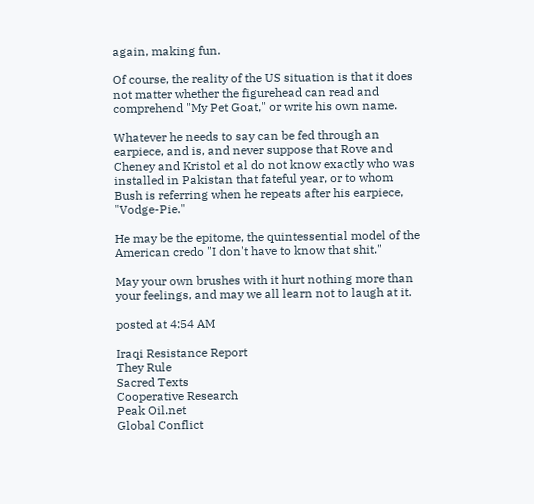again, making fun.

Of course, the reality of the US situation is that it does not matter whether the figurehead can read and comprehend "My Pet Goat," or write his own name.

Whatever he needs to say can be fed through an earpiece, and is, and never suppose that Rove and Cheney and Kristol et al do not know exactly who was installed in Pakistan that fateful year, or to whom Bush is referring when he repeats after his earpiece, "Vodge-Pie."

He may be the epitome, the quintessential model of the American credo "I don't have to know that shit."

May your own brushes with it hurt nothing more than your feelings, and may we all learn not to laugh at it.

posted at 4:54 AM

Iraqi Resistance Report
They Rule
Sacred Texts
Cooperative Research
Peak Oil.net
Global Conflict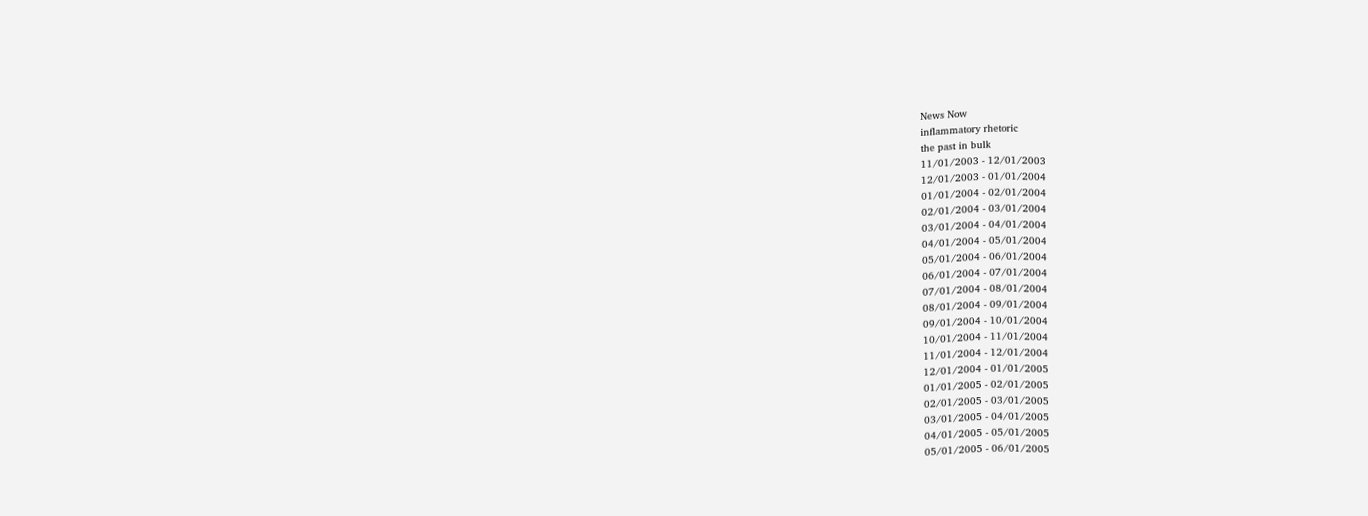News Now
inflammatory rhetoric
the past in bulk
11/01/2003 - 12/01/2003
12/01/2003 - 01/01/2004
01/01/2004 - 02/01/2004
02/01/2004 - 03/01/2004
03/01/2004 - 04/01/2004
04/01/2004 - 05/01/2004
05/01/2004 - 06/01/2004
06/01/2004 - 07/01/2004
07/01/2004 - 08/01/2004
08/01/2004 - 09/01/2004
09/01/2004 - 10/01/2004
10/01/2004 - 11/01/2004
11/01/2004 - 12/01/2004
12/01/2004 - 01/01/2005
01/01/2005 - 02/01/2005
02/01/2005 - 03/01/2005
03/01/2005 - 04/01/2005
04/01/2005 - 05/01/2005
05/01/2005 - 06/01/2005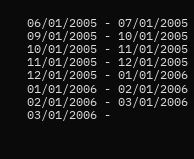06/01/2005 - 07/01/2005
09/01/2005 - 10/01/2005
10/01/2005 - 11/01/2005
11/01/2005 - 12/01/2005
12/01/2005 - 01/01/2006
01/01/2006 - 02/01/2006
02/01/2006 - 03/01/2006
03/01/2006 -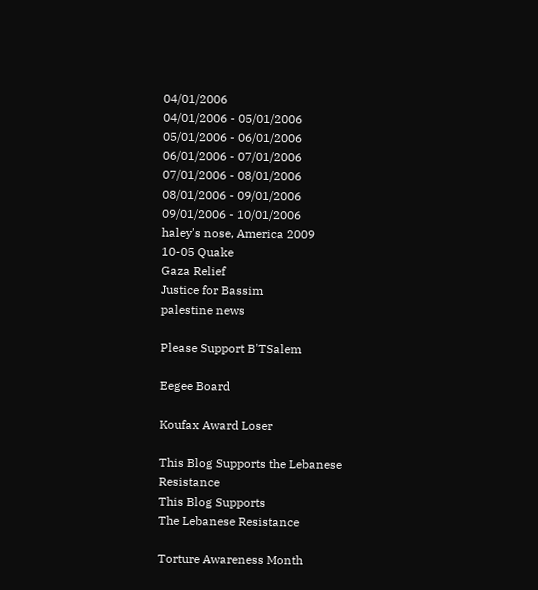04/01/2006
04/01/2006 - 05/01/2006
05/01/2006 - 06/01/2006
06/01/2006 - 07/01/2006
07/01/2006 - 08/01/2006
08/01/2006 - 09/01/2006
09/01/2006 - 10/01/2006
haley's nose, America 2009
10-05 Quake
Gaza Relief
Justice for Bassim
palestine news

Please Support B'TSalem

Eegee Board

Koufax Award Loser

This Blog Supports the Lebanese Resistance
This Blog Supports
The Lebanese Resistance

Torture Awareness Month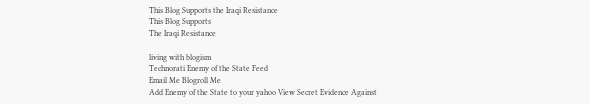This Blog Supports the Iraqi Resistance
This Blog Supports
The Iraqi Resistance

living with blogism
Technorati Enemy of the State Feed
Email Me Blogroll Me
Add Enemy of the State to your yahoo View Secret Evidence Against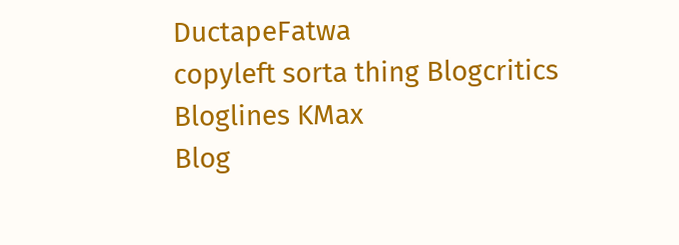DuctapeFatwa
copyleft sorta thing Blogcritics
Bloglines KMax
Blog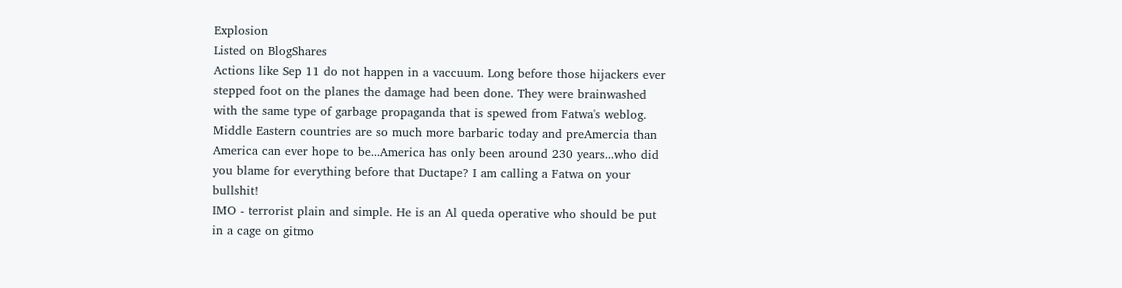Explosion
Listed on BlogShares
Actions like Sep 11 do not happen in a vaccuum. Long before those hijackers ever stepped foot on the planes the damage had been done. They were brainwashed with the same type of garbage propaganda that is spewed from Fatwa's weblog.
Middle Eastern countries are so much more barbaric today and preAmercia than America can ever hope to be...America has only been around 230 years...who did you blame for everything before that Ductape? I am calling a Fatwa on your bullshit!
IMO - terrorist plain and simple. He is an Al queda operative who should be put in a cage on gitmo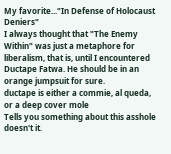My favorite..."In Defense of Holocaust Deniers"
I always thought that "The Enemy Within" was just a metaphore for liberalism, that is, until I encountered Ductape Fatwa. He should be in an orange jumpsuit for sure.
ductape is either a commie, al queda, or a deep cover mole
Tells you something about this asshole doesn't it.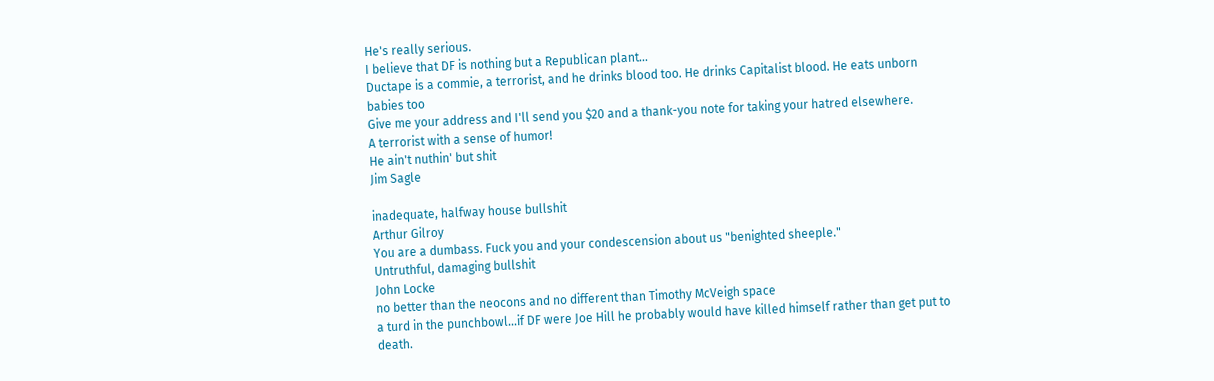He's really serious.
I believe that DF is nothing but a Republican plant...
Ductape is a commie, a terrorist, and he drinks blood too. He drinks Capitalist blood. He eats unborn babies too
Give me your address and I'll send you $20 and a thank-you note for taking your hatred elsewhere.
A terrorist with a sense of humor!
He ain't nuthin' but shit
Jim Sagle

inadequate, halfway house bullshit
Arthur Gilroy
You are a dumbass. Fuck you and your condescension about us "benighted sheeple."
Untruthful, damaging bullshit
John Locke
no better than the neocons and no different than Timothy McVeigh space
a turd in the punchbowl...if DF were Joe Hill he probably would have killed himself rather than get put to death.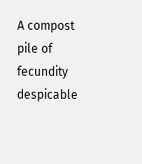A compost pile of fecundity
despicable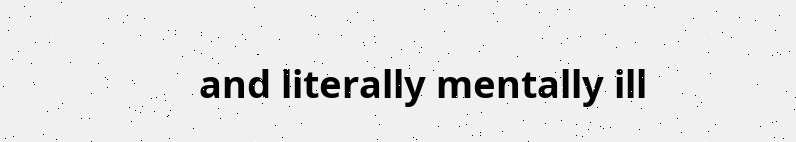and literally mentally ill